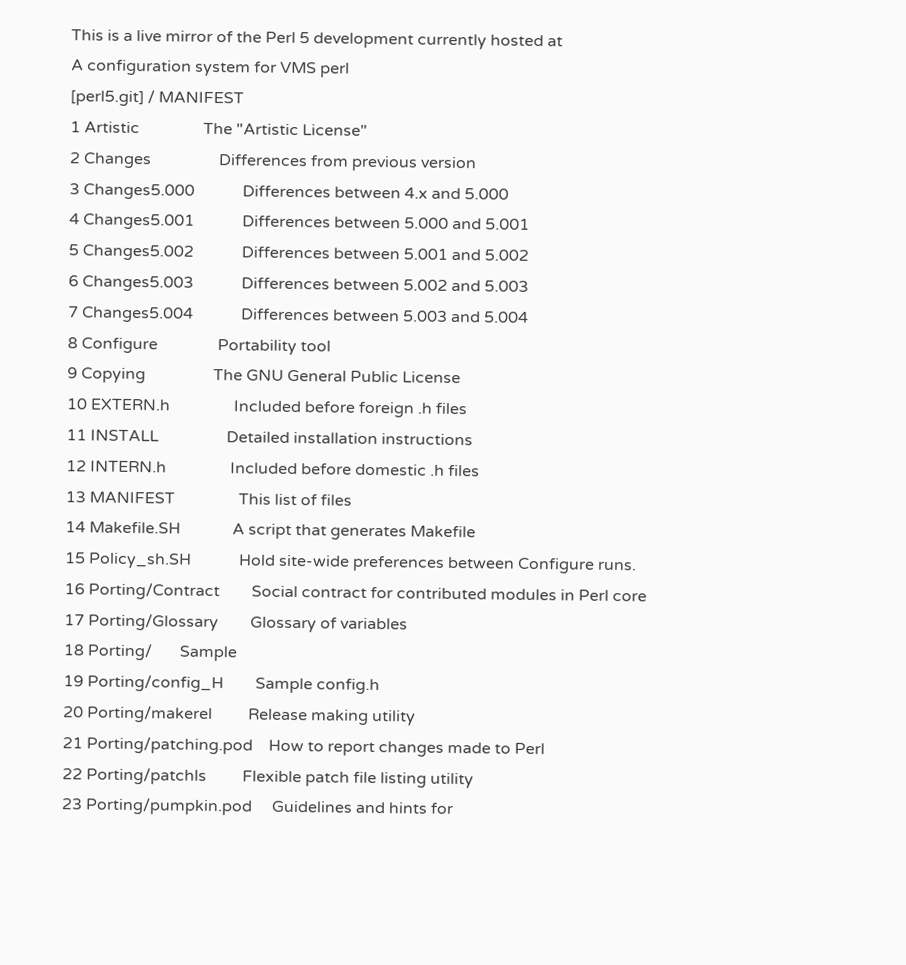This is a live mirror of the Perl 5 development currently hosted at
A configuration system for VMS perl
[perl5.git] / MANIFEST
1 Artistic                The "Artistic License"
2 Changes                 Differences from previous version
3 Changes5.000            Differences between 4.x and 5.000
4 Changes5.001            Differences between 5.000 and 5.001
5 Changes5.002            Differences between 5.001 and 5.002
6 Changes5.003            Differences between 5.002 and 5.003
7 Changes5.004            Differences between 5.003 and 5.004
8 Configure               Portability tool
9 Copying                 The GNU General Public License
10 EXTERN.h                Included before foreign .h files
11 INSTALL                 Detailed installation instructions
12 INTERN.h                Included before domestic .h files
13 MANIFEST                This list of files
14 Makefile.SH             A script that generates Makefile
15 Policy_sh.SH            Hold site-wide preferences between Configure runs.
16 Porting/Contract        Social contract for contributed modules in Perl core
17 Porting/Glossary        Glossary of variables
18 Porting/       Sample
19 Porting/config_H        Sample config.h
20 Porting/makerel         Release making utility
21 Porting/patching.pod    How to report changes made to Perl
22 Porting/patchls         Flexible patch file listing utility
23 Porting/pumpkin.pod     Guidelines and hints for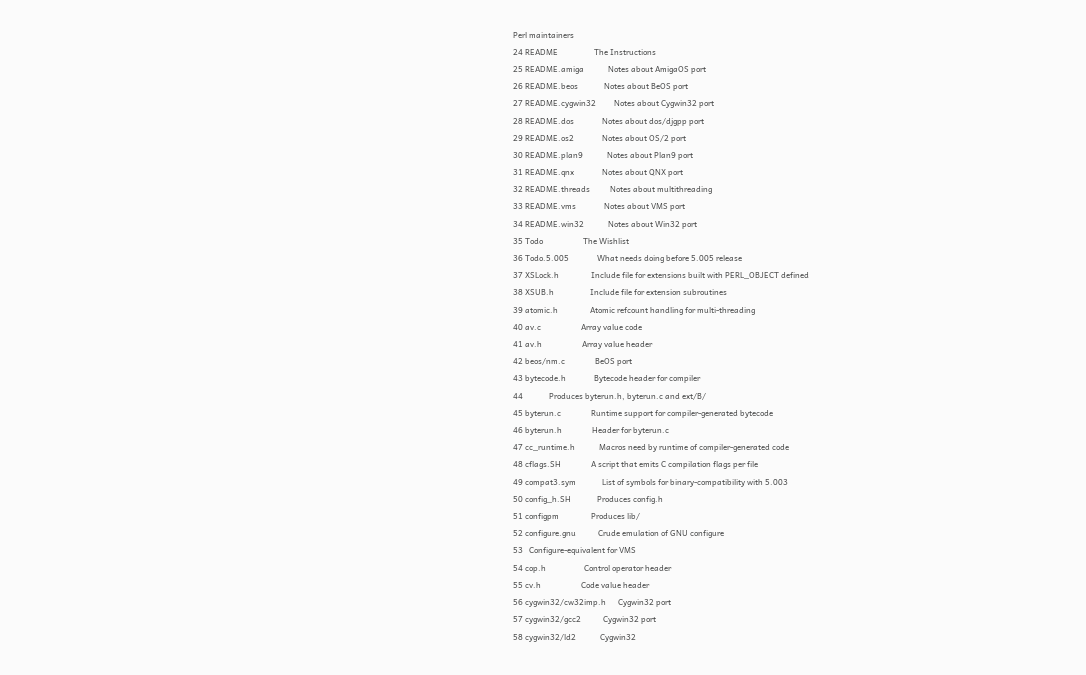Perl maintainers
24 README                  The Instructions
25 README.amiga            Notes about AmigaOS port
26 README.beos             Notes about BeOS port
27 README.cygwin32         Notes about Cygwin32 port
28 README.dos              Notes about dos/djgpp port
29 README.os2              Notes about OS/2 port
30 README.plan9            Notes about Plan9 port
31 README.qnx              Notes about QNX port
32 README.threads          Notes about multithreading
33 README.vms              Notes about VMS port
34 README.win32            Notes about Win32 port
35 Todo                    The Wishlist
36 Todo.5.005              What needs doing before 5.005 release
37 XSLock.h                Include file for extensions built with PERL_OBJECT defined
38 XSUB.h                  Include file for extension subroutines
39 atomic.h                Atomic refcount handling for multi-threading
40 av.c                    Array value code
41 av.h                    Array value header
42 beos/nm.c               BeOS port
43 bytecode.h              Bytecode header for compiler
44             Produces byterun.h, byterun.c and ext/B/
45 byterun.c               Runtime support for compiler-generated bytecode
46 byterun.h               Header for byterun.c
47 cc_runtime.h            Macros need by runtime of compiler-generated code
48 cflags.SH               A script that emits C compilation flags per file
49 compat3.sym             List of symbols for binary-compatibility with 5.003
50 config_h.SH             Produces config.h
51 configpm                Produces lib/
52 configure.gnu           Crude emulation of GNU configure
53   Configure-equivalent for VMS
54 cop.h                   Control operator header
55 cv.h                    Code value header
56 cygwin32/cw32imp.h      Cygwin32 port
57 cygwin32/gcc2           Cygwin32 port
58 cygwin32/ld2            Cygwin32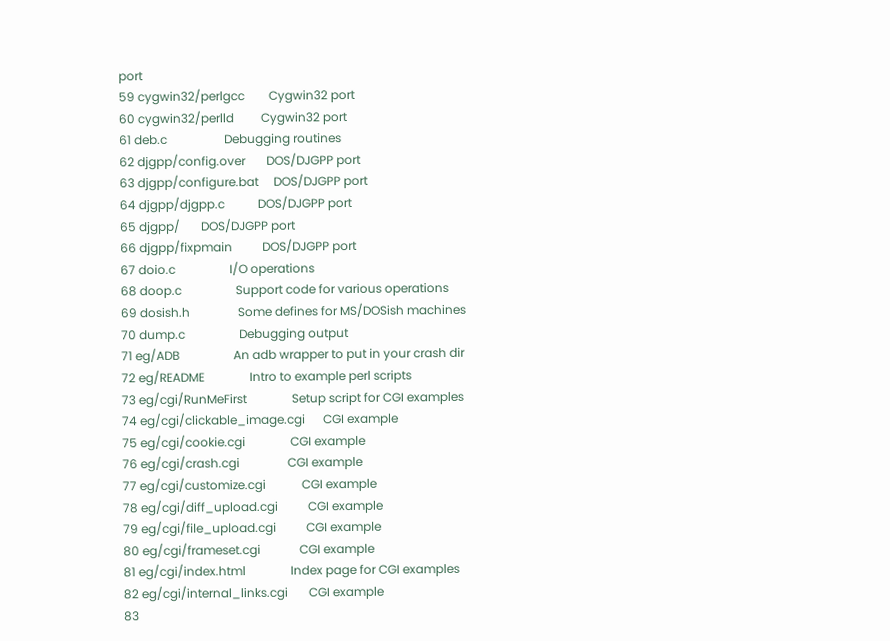port
59 cygwin32/perlgcc        Cygwin32 port
60 cygwin32/perlld         Cygwin32 port
61 deb.c                   Debugging routines
62 djgpp/config.over       DOS/DJGPP port
63 djgpp/configure.bat     DOS/DJGPP port
64 djgpp/djgpp.c           DOS/DJGPP port
65 djgpp/       DOS/DJGPP port
66 djgpp/fixpmain          DOS/DJGPP port
67 doio.c                  I/O operations
68 doop.c                  Support code for various operations
69 dosish.h                Some defines for MS/DOSish machines
70 dump.c                  Debugging output
71 eg/ADB                  An adb wrapper to put in your crash dir
72 eg/README               Intro to example perl scripts
73 eg/cgi/RunMeFirst               Setup script for CGI examples
74 eg/cgi/clickable_image.cgi      CGI example
75 eg/cgi/cookie.cgi               CGI example
76 eg/cgi/crash.cgi                CGI example
77 eg/cgi/customize.cgi            CGI example
78 eg/cgi/diff_upload.cgi          CGI example
79 eg/cgi/file_upload.cgi          CGI example
80 eg/cgi/frameset.cgi             CGI example
81 eg/cgi/index.html               Index page for CGI examples
82 eg/cgi/internal_links.cgi       CGI example
83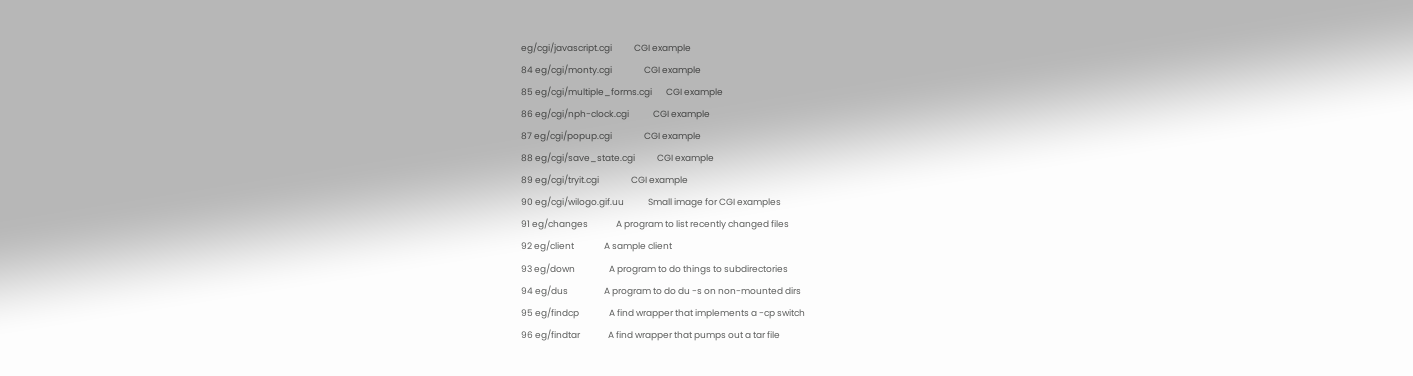eg/cgi/javascript.cgi           CGI example
84 eg/cgi/monty.cgi                CGI example
85 eg/cgi/multiple_forms.cgi       CGI example
86 eg/cgi/nph-clock.cgi            CGI example
87 eg/cgi/popup.cgi                CGI example
88 eg/cgi/save_state.cgi           CGI example
89 eg/cgi/tryit.cgi                CGI example
90 eg/cgi/wilogo.gif.uu            Small image for CGI examples
91 eg/changes              A program to list recently changed files
92 eg/client               A sample client
93 eg/down                 A program to do things to subdirectories
94 eg/dus                  A program to do du -s on non-mounted dirs
95 eg/findcp               A find wrapper that implements a -cp switch
96 eg/findtar              A find wrapper that pumps out a tar file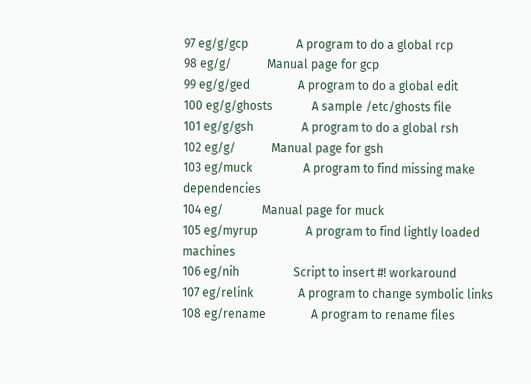97 eg/g/gcp                A program to do a global rcp
98 eg/g/            Manual page for gcp
99 eg/g/ged                A program to do a global edit
100 eg/g/ghosts             A sample /etc/ghosts file
101 eg/g/gsh                A program to do a global rsh
102 eg/g/            Manual page for gsh
103 eg/muck                 A program to find missing make dependencies
104 eg/             Manual page for muck
105 eg/myrup                A program to find lightly loaded machines
106 eg/nih                  Script to insert #! workaround
107 eg/relink               A program to change symbolic links
108 eg/rename               A program to rename files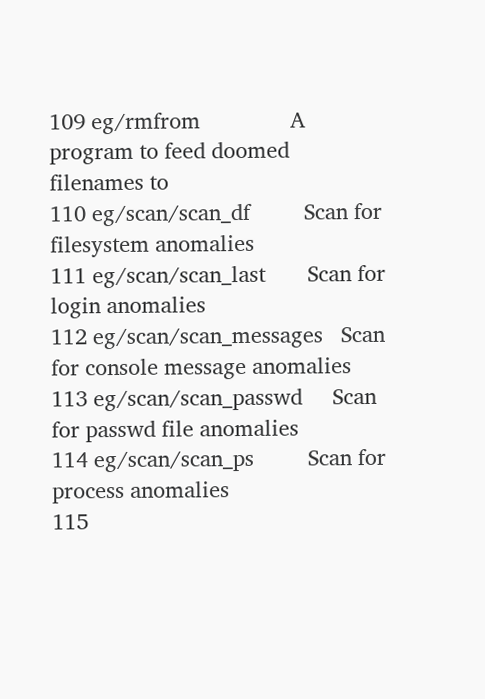109 eg/rmfrom               A program to feed doomed filenames to
110 eg/scan/scan_df         Scan for filesystem anomalies
111 eg/scan/scan_last       Scan for login anomalies
112 eg/scan/scan_messages   Scan for console message anomalies
113 eg/scan/scan_passwd     Scan for passwd file anomalies
114 eg/scan/scan_ps         Scan for process anomalies
115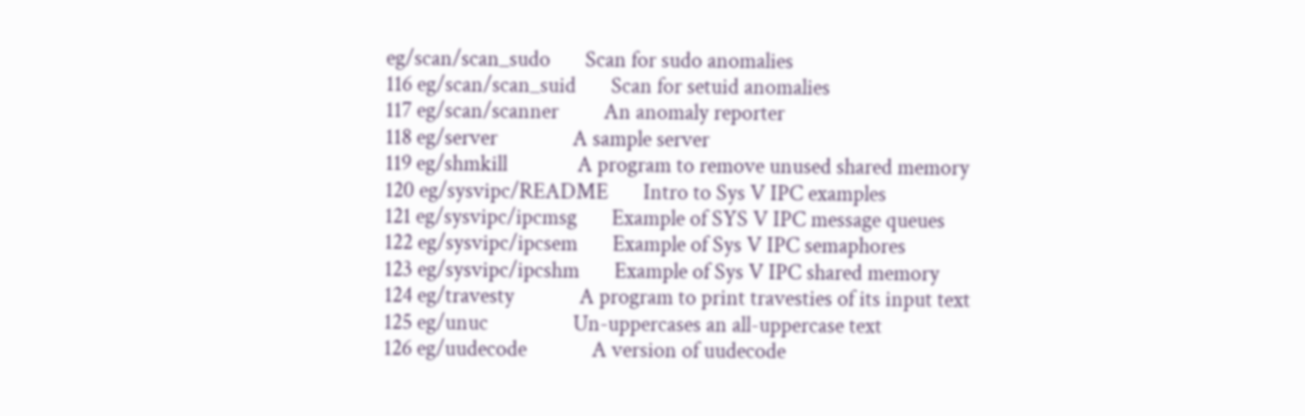eg/scan/scan_sudo       Scan for sudo anomalies
116 eg/scan/scan_suid       Scan for setuid anomalies
117 eg/scan/scanner         An anomaly reporter
118 eg/server               A sample server
119 eg/shmkill              A program to remove unused shared memory
120 eg/sysvipc/README       Intro to Sys V IPC examples
121 eg/sysvipc/ipcmsg       Example of SYS V IPC message queues
122 eg/sysvipc/ipcsem       Example of Sys V IPC semaphores
123 eg/sysvipc/ipcshm       Example of Sys V IPC shared memory
124 eg/travesty             A program to print travesties of its input text
125 eg/unuc                 Un-uppercases an all-uppercase text
126 eg/uudecode             A version of uudecode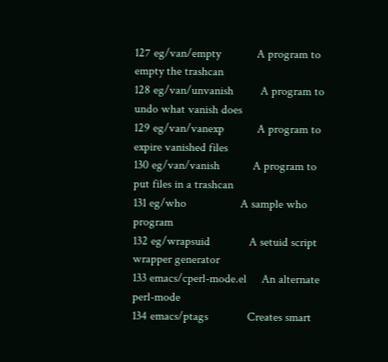127 eg/van/empty            A program to empty the trashcan
128 eg/van/unvanish         A program to undo what vanish does
129 eg/van/vanexp           A program to expire vanished files
130 eg/van/vanish           A program to put files in a trashcan
131 eg/who                  A sample who program
132 eg/wrapsuid             A setuid script wrapper generator
133 emacs/cperl-mode.el     An alternate perl-mode
134 emacs/ptags             Creates smart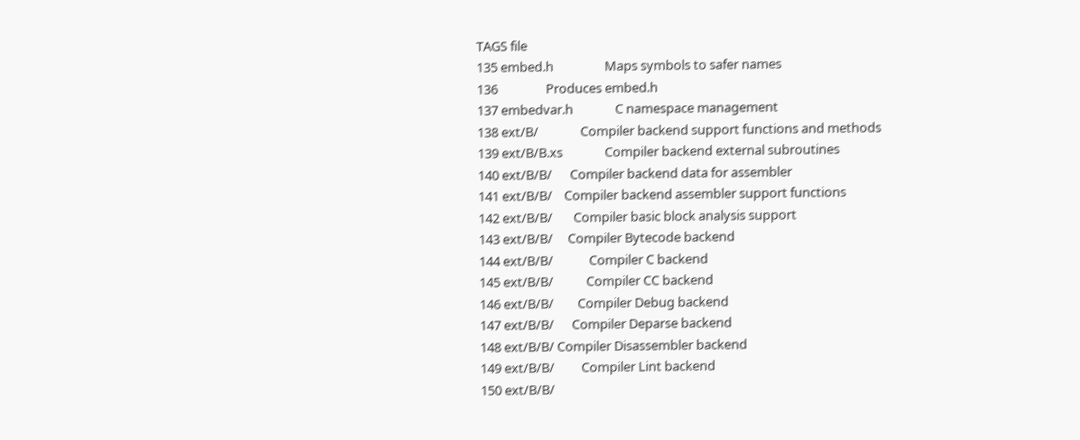TAGS file
135 embed.h                 Maps symbols to safer names
136                Produces embed.h
137 embedvar.h              C namespace management
138 ext/B/              Compiler backend support functions and methods
139 ext/B/B.xs              Compiler backend external subroutines
140 ext/B/B/      Compiler backend data for assembler
141 ext/B/B/    Compiler backend assembler support functions
142 ext/B/B/       Compiler basic block analysis support
143 ext/B/B/     Compiler Bytecode backend
144 ext/B/B/            Compiler C backend
145 ext/B/B/           Compiler CC backend
146 ext/B/B/        Compiler Debug backend
147 ext/B/B/      Compiler Deparse backend
148 ext/B/B/ Compiler Disassembler backend
149 ext/B/B/         Compiler Lint backend
150 ext/B/B/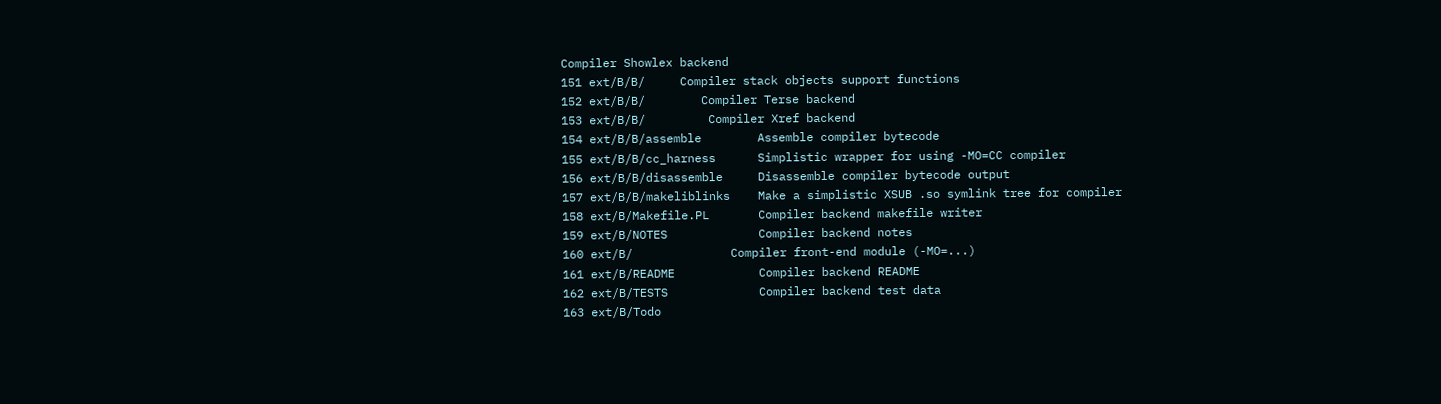Compiler Showlex backend
151 ext/B/B/     Compiler stack objects support functions
152 ext/B/B/        Compiler Terse backend
153 ext/B/B/         Compiler Xref backend
154 ext/B/B/assemble        Assemble compiler bytecode
155 ext/B/B/cc_harness      Simplistic wrapper for using -MO=CC compiler
156 ext/B/B/disassemble     Disassemble compiler bytecode output
157 ext/B/B/makeliblinks    Make a simplistic XSUB .so symlink tree for compiler
158 ext/B/Makefile.PL       Compiler backend makefile writer
159 ext/B/NOTES             Compiler backend notes
160 ext/B/              Compiler front-end module (-MO=...)
161 ext/B/README            Compiler backend README
162 ext/B/TESTS             Compiler backend test data
163 ext/B/Todo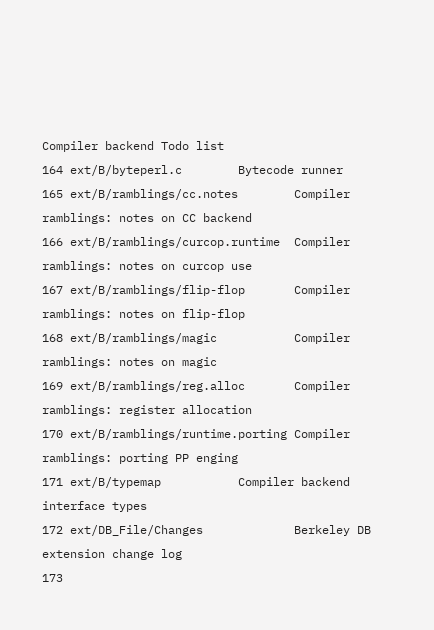Compiler backend Todo list
164 ext/B/byteperl.c        Bytecode runner
165 ext/B/ramblings/cc.notes        Compiler ramblings: notes on CC backend
166 ext/B/ramblings/curcop.runtime  Compiler ramblings: notes on curcop use
167 ext/B/ramblings/flip-flop       Compiler ramblings: notes on flip-flop
168 ext/B/ramblings/magic           Compiler ramblings: notes on magic
169 ext/B/ramblings/reg.alloc       Compiler ramblings: register allocation
170 ext/B/ramblings/runtime.porting Compiler ramblings: porting PP enging
171 ext/B/typemap           Compiler backend interface types
172 ext/DB_File/Changes             Berkeley DB extension change log
173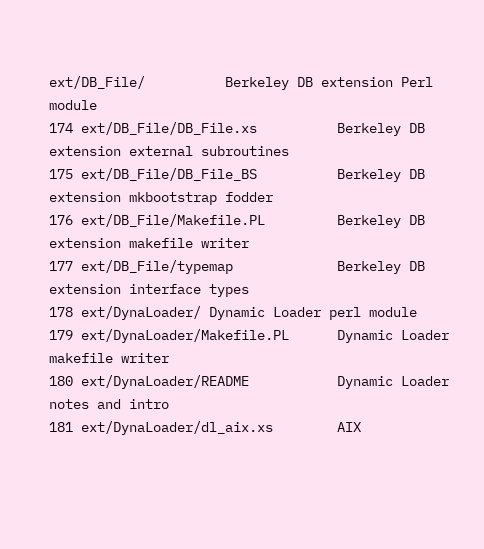ext/DB_File/          Berkeley DB extension Perl module
174 ext/DB_File/DB_File.xs          Berkeley DB extension external subroutines
175 ext/DB_File/DB_File_BS          Berkeley DB extension mkbootstrap fodder
176 ext/DB_File/Makefile.PL         Berkeley DB extension makefile writer
177 ext/DB_File/typemap             Berkeley DB extension interface types
178 ext/DynaLoader/ Dynamic Loader perl module
179 ext/DynaLoader/Makefile.PL      Dynamic Loader makefile writer
180 ext/DynaLoader/README           Dynamic Loader notes and intro
181 ext/DynaLoader/dl_aix.xs        AIX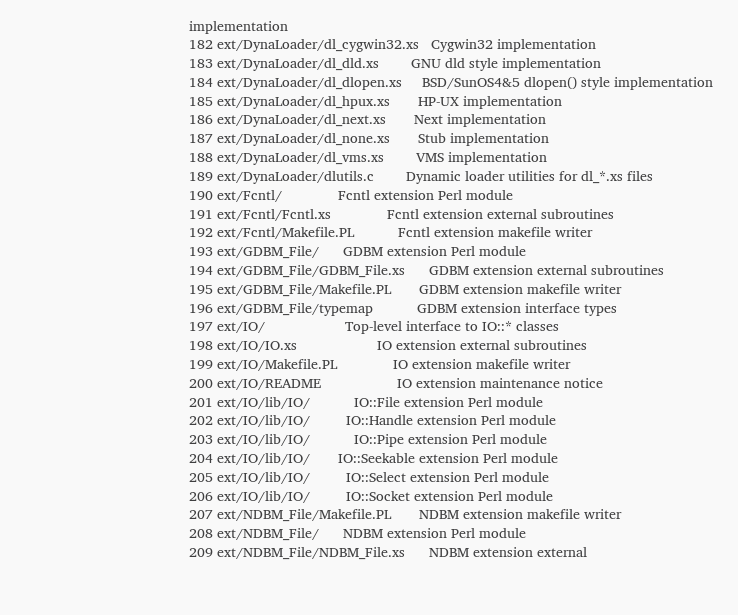implementation
182 ext/DynaLoader/dl_cygwin32.xs   Cygwin32 implementation
183 ext/DynaLoader/dl_dld.xs        GNU dld style implementation
184 ext/DynaLoader/dl_dlopen.xs     BSD/SunOS4&5 dlopen() style implementation
185 ext/DynaLoader/dl_hpux.xs       HP-UX implementation
186 ext/DynaLoader/dl_next.xs       Next implementation
187 ext/DynaLoader/dl_none.xs       Stub implementation
188 ext/DynaLoader/dl_vms.xs        VMS implementation
189 ext/DynaLoader/dlutils.c        Dynamic loader utilities for dl_*.xs files
190 ext/Fcntl/              Fcntl extension Perl module
191 ext/Fcntl/Fcntl.xs              Fcntl extension external subroutines
192 ext/Fcntl/Makefile.PL           Fcntl extension makefile writer
193 ext/GDBM_File/      GDBM extension Perl module
194 ext/GDBM_File/GDBM_File.xs      GDBM extension external subroutines
195 ext/GDBM_File/Makefile.PL       GDBM extension makefile writer
196 ext/GDBM_File/typemap           GDBM extension interface types
197 ext/IO/                    Top-level interface to IO::* classes
198 ext/IO/IO.xs                    IO extension external subroutines
199 ext/IO/Makefile.PL              IO extension makefile writer
200 ext/IO/README                   IO extension maintenance notice
201 ext/IO/lib/IO/           IO::File extension Perl module
202 ext/IO/lib/IO/         IO::Handle extension Perl module
203 ext/IO/lib/IO/           IO::Pipe extension Perl module
204 ext/IO/lib/IO/       IO::Seekable extension Perl module
205 ext/IO/lib/IO/         IO::Select extension Perl module
206 ext/IO/lib/IO/         IO::Socket extension Perl module
207 ext/NDBM_File/Makefile.PL       NDBM extension makefile writer
208 ext/NDBM_File/      NDBM extension Perl module
209 ext/NDBM_File/NDBM_File.xs      NDBM extension external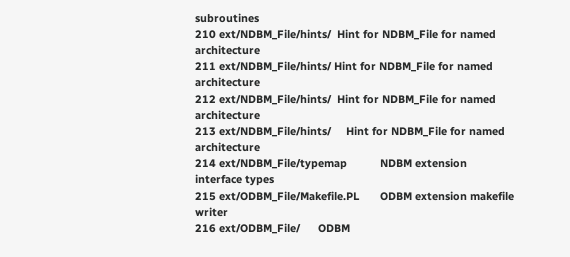subroutines
210 ext/NDBM_File/hints/  Hint for NDBM_File for named architecture
211 ext/NDBM_File/hints/ Hint for NDBM_File for named architecture
212 ext/NDBM_File/hints/  Hint for NDBM_File for named architecture
213 ext/NDBM_File/hints/     Hint for NDBM_File for named architecture
214 ext/NDBM_File/typemap           NDBM extension interface types
215 ext/ODBM_File/Makefile.PL       ODBM extension makefile writer
216 ext/ODBM_File/      ODBM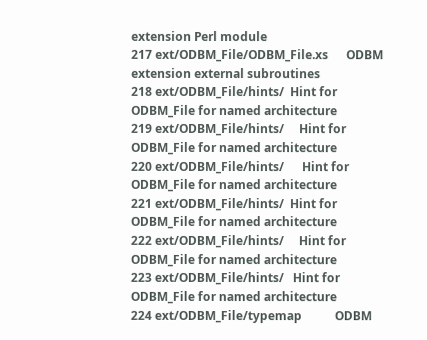extension Perl module
217 ext/ODBM_File/ODBM_File.xs      ODBM extension external subroutines
218 ext/ODBM_File/hints/  Hint for ODBM_File for named architecture
219 ext/ODBM_File/hints/     Hint for ODBM_File for named architecture
220 ext/ODBM_File/hints/      Hint for ODBM_File for named architecture
221 ext/ODBM_File/hints/  Hint for ODBM_File for named architecture
222 ext/ODBM_File/hints/     Hint for ODBM_File for named architecture
223 ext/ODBM_File/hints/   Hint for ODBM_File for named architecture
224 ext/ODBM_File/typemap           ODBM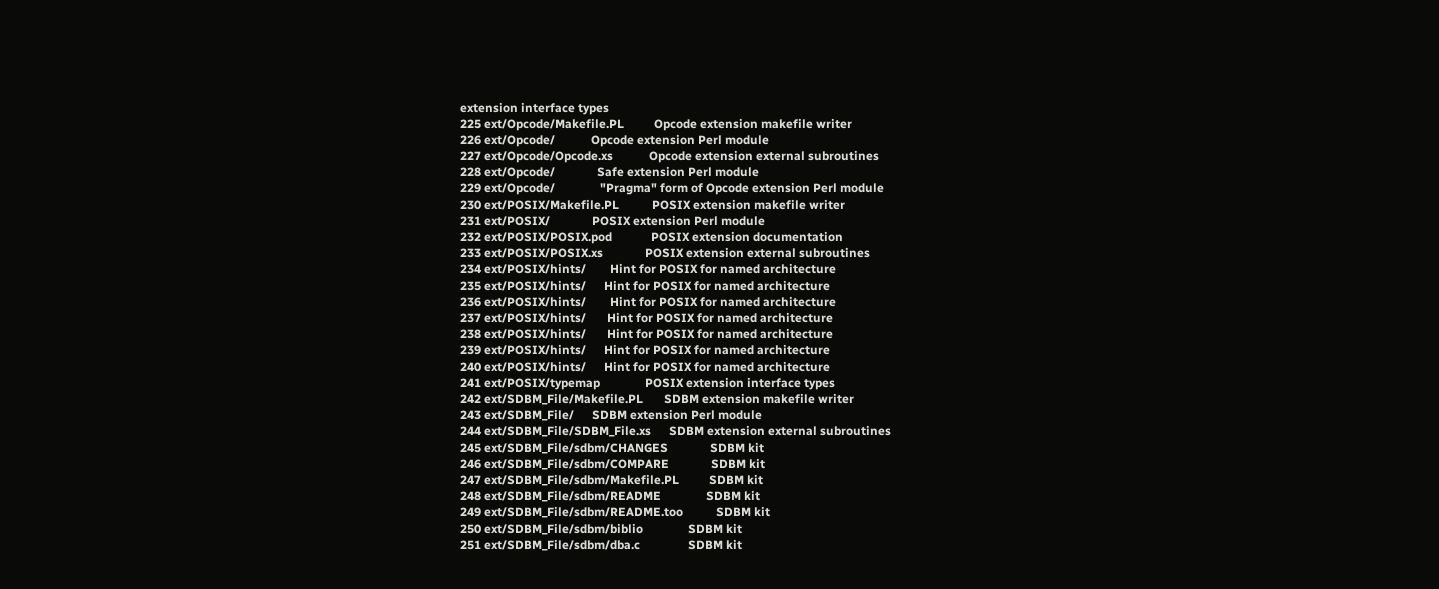extension interface types
225 ext/Opcode/Makefile.PL          Opcode extension makefile writer
226 ext/Opcode/            Opcode extension Perl module
227 ext/Opcode/Opcode.xs            Opcode extension external subroutines
228 ext/Opcode/              Safe extension Perl module
229 ext/Opcode/               "Pragma" form of Opcode extension Perl module
230 ext/POSIX/Makefile.PL           POSIX extension makefile writer
231 ext/POSIX/              POSIX extension Perl module
232 ext/POSIX/POSIX.pod             POSIX extension documentation
233 ext/POSIX/POSIX.xs              POSIX extension external subroutines
234 ext/POSIX/hints/        Hint for POSIX for named architecture
235 ext/POSIX/hints/      Hint for POSIX for named architecture
236 ext/POSIX/hints/        Hint for POSIX for named architecture
237 ext/POSIX/hints/       Hint for POSIX for named architecture
238 ext/POSIX/hints/       Hint for POSIX for named architecture
239 ext/POSIX/hints/      Hint for POSIX for named architecture
240 ext/POSIX/hints/      Hint for POSIX for named architecture
241 ext/POSIX/typemap               POSIX extension interface types
242 ext/SDBM_File/Makefile.PL       SDBM extension makefile writer
243 ext/SDBM_File/      SDBM extension Perl module
244 ext/SDBM_File/SDBM_File.xs      SDBM extension external subroutines
245 ext/SDBM_File/sdbm/CHANGES              SDBM kit
246 ext/SDBM_File/sdbm/COMPARE              SDBM kit
247 ext/SDBM_File/sdbm/Makefile.PL          SDBM kit
248 ext/SDBM_File/sdbm/README               SDBM kit
249 ext/SDBM_File/sdbm/README.too           SDBM kit
250 ext/SDBM_File/sdbm/biblio               SDBM kit
251 ext/SDBM_File/sdbm/dba.c                SDBM kit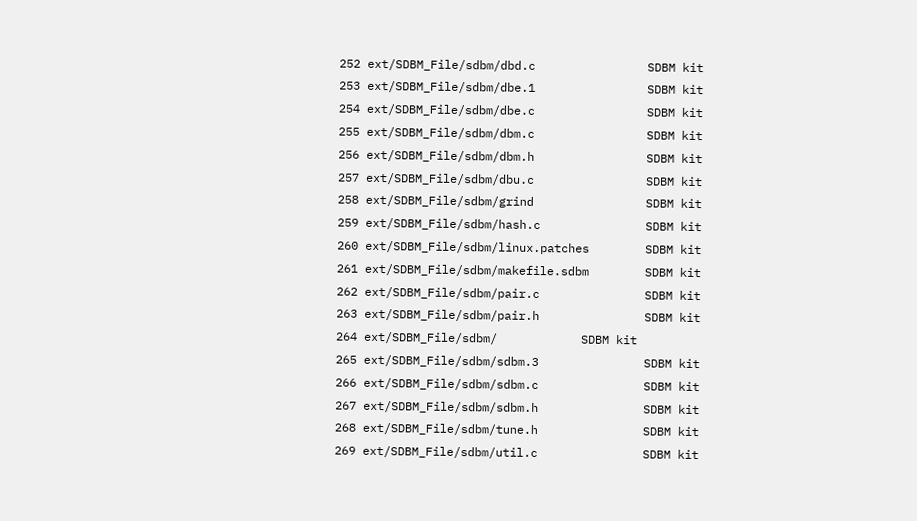252 ext/SDBM_File/sdbm/dbd.c                SDBM kit
253 ext/SDBM_File/sdbm/dbe.1                SDBM kit
254 ext/SDBM_File/sdbm/dbe.c                SDBM kit
255 ext/SDBM_File/sdbm/dbm.c                SDBM kit
256 ext/SDBM_File/sdbm/dbm.h                SDBM kit
257 ext/SDBM_File/sdbm/dbu.c                SDBM kit
258 ext/SDBM_File/sdbm/grind                SDBM kit
259 ext/SDBM_File/sdbm/hash.c               SDBM kit
260 ext/SDBM_File/sdbm/linux.patches        SDBM kit
261 ext/SDBM_File/sdbm/makefile.sdbm        SDBM kit
262 ext/SDBM_File/sdbm/pair.c               SDBM kit
263 ext/SDBM_File/sdbm/pair.h               SDBM kit
264 ext/SDBM_File/sdbm/            SDBM kit
265 ext/SDBM_File/sdbm/sdbm.3               SDBM kit
266 ext/SDBM_File/sdbm/sdbm.c               SDBM kit
267 ext/SDBM_File/sdbm/sdbm.h               SDBM kit
268 ext/SDBM_File/sdbm/tune.h               SDBM kit
269 ext/SDBM_File/sdbm/util.c               SDBM kit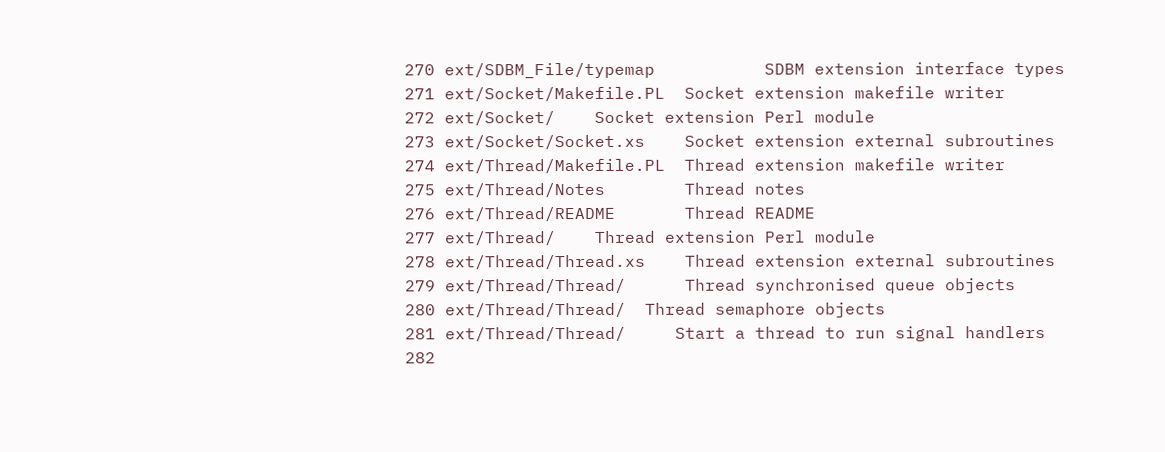270 ext/SDBM_File/typemap           SDBM extension interface types
271 ext/Socket/Makefile.PL  Socket extension makefile writer
272 ext/Socket/    Socket extension Perl module
273 ext/Socket/Socket.xs    Socket extension external subroutines
274 ext/Thread/Makefile.PL  Thread extension makefile writer
275 ext/Thread/Notes        Thread notes
276 ext/Thread/README       Thread README
277 ext/Thread/    Thread extension Perl module
278 ext/Thread/Thread.xs    Thread extension external subroutines
279 ext/Thread/Thread/      Thread synchronised queue objects
280 ext/Thread/Thread/  Thread semaphore objects
281 ext/Thread/Thread/     Start a thread to run signal handlers
282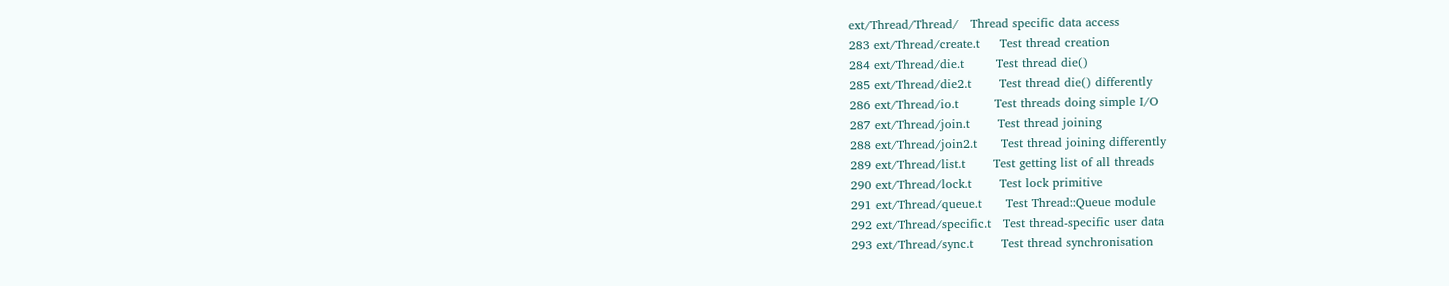ext/Thread/Thread/   Thread specific data access
283 ext/Thread/create.t     Test thread creation
284 ext/Thread/die.t        Test thread die()
285 ext/Thread/die2.t       Test thread die() differently
286 ext/Thread/io.t         Test threads doing simple I/O
287 ext/Thread/join.t       Test thread joining
288 ext/Thread/join2.t      Test thread joining differently
289 ext/Thread/list.t       Test getting list of all threads
290 ext/Thread/lock.t       Test lock primitive
291 ext/Thread/queue.t      Test Thread::Queue module
292 ext/Thread/specific.t   Test thread-specific user data
293 ext/Thread/sync.t       Test thread synchronisation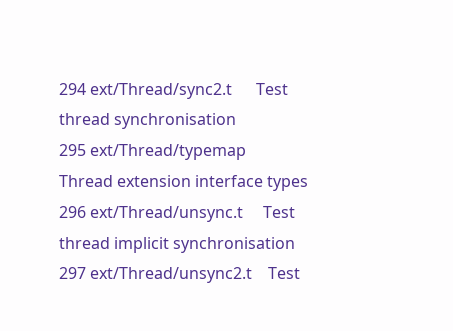294 ext/Thread/sync2.t      Test thread synchronisation
295 ext/Thread/typemap      Thread extension interface types
296 ext/Thread/unsync.t     Test thread implicit synchronisation
297 ext/Thread/unsync2.t    Test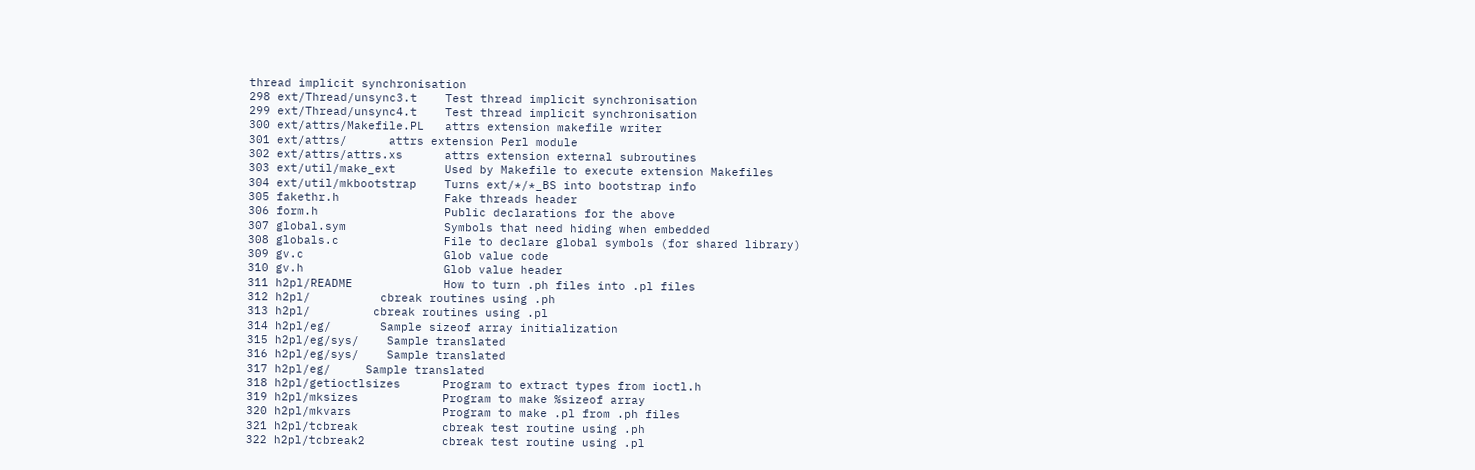thread implicit synchronisation
298 ext/Thread/unsync3.t    Test thread implicit synchronisation
299 ext/Thread/unsync4.t    Test thread implicit synchronisation
300 ext/attrs/Makefile.PL   attrs extension makefile writer
301 ext/attrs/      attrs extension Perl module
302 ext/attrs/attrs.xs      attrs extension external subroutines
303 ext/util/make_ext       Used by Makefile to execute extension Makefiles
304 ext/util/mkbootstrap    Turns ext/*/*_BS into bootstrap info
305 fakethr.h               Fake threads header
306 form.h                  Public declarations for the above
307 global.sym              Symbols that need hiding when embedded
308 globals.c               File to declare global symbols (for shared library)
309 gv.c                    Glob value code
310 gv.h                    Glob value header
311 h2pl/README             How to turn .ph files into .pl files
312 h2pl/          cbreak routines using .ph
313 h2pl/         cbreak routines using .pl
314 h2pl/eg/       Sample sizeof array initialization
315 h2pl/eg/sys/    Sample translated
316 h2pl/eg/sys/    Sample translated
317 h2pl/eg/     Sample translated
318 h2pl/getioctlsizes      Program to extract types from ioctl.h
319 h2pl/mksizes            Program to make %sizeof array
320 h2pl/mkvars             Program to make .pl from .ph files
321 h2pl/tcbreak            cbreak test routine using .ph
322 h2pl/tcbreak2           cbreak test routine using .pl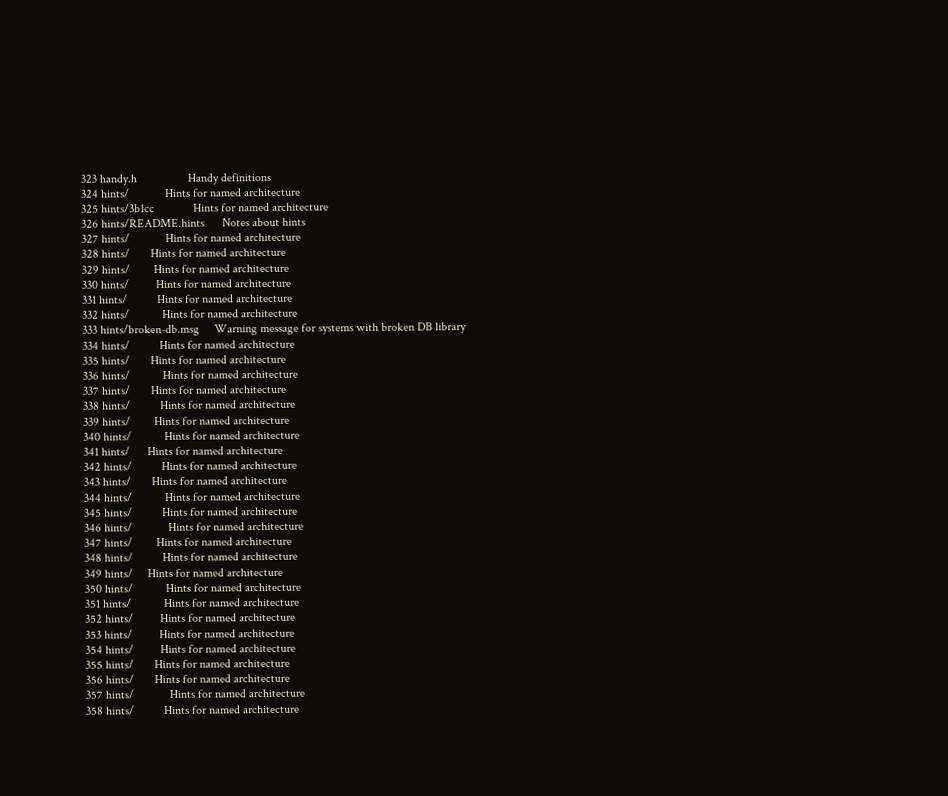323 handy.h                 Handy definitions
324 hints/            Hints for named architecture
325 hints/3b1cc             Hints for named architecture
326 hints/README.hints      Notes about hints
327 hints/            Hints for named architecture
328 hints/       Hints for named architecture
329 hints/        Hints for named architecture
330 hints/         Hints for named architecture
331 hints/          Hints for named architecture
332 hints/           Hints for named architecture
333 hints/broken-db.msg     Warning message for systems with broken DB library
334 hints/          Hints for named architecture
335 hints/       Hints for named architecture
336 hints/           Hints for named architecture
337 hints/       Hints for named architecture
338 hints/          Hints for named architecture
339 hints/        Hints for named architecture
340 hints/           Hints for named architecture
341 hints/      Hints for named architecture
342 hints/          Hints for named architecture
343 hints/       Hints for named architecture
344 hints/           Hints for named architecture
345 hints/          Hints for named architecture
346 hints/            Hints for named architecture
347 hints/        Hints for named architecture
348 hints/          Hints for named architecture
349 hints/     Hints for named architecture
350 hints/           Hints for named architecture
351 hints/           Hints for named architecture
352 hints/         Hints for named architecture
353 hints/         Hints for named architecture
354 hints/         Hints for named architecture
355 hints/       Hints for named architecture
356 hints/       Hints for named architecture
357 hints/            Hints for named architecture
358 hints/          Hints for named architecture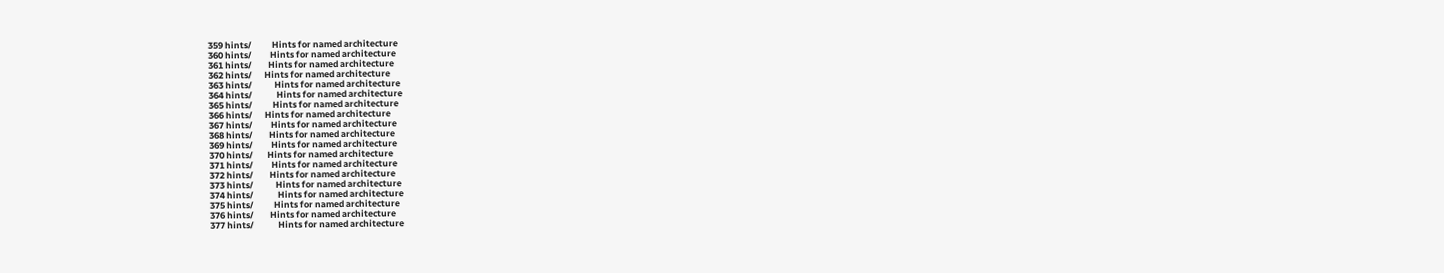359 hints/          Hints for named architecture
360 hints/         Hints for named architecture
361 hints/        Hints for named architecture
362 hints/      Hints for named architecture
363 hints/           Hints for named architecture
364 hints/            Hints for named architecture
365 hints/          Hints for named architecture
366 hints/      Hints for named architecture
367 hints/         Hints for named architecture
368 hints/        Hints for named architecture
369 hints/         Hints for named architecture
370 hints/       Hints for named architecture
371 hints/         Hints for named architecture
372 hints/        Hints for named architecture
373 hints/           Hints for named architecture
374 hints/            Hints for named architecture
375 hints/          Hints for named architecture
376 hints/        Hints for named architecture
377 hints/            Hints for named architecture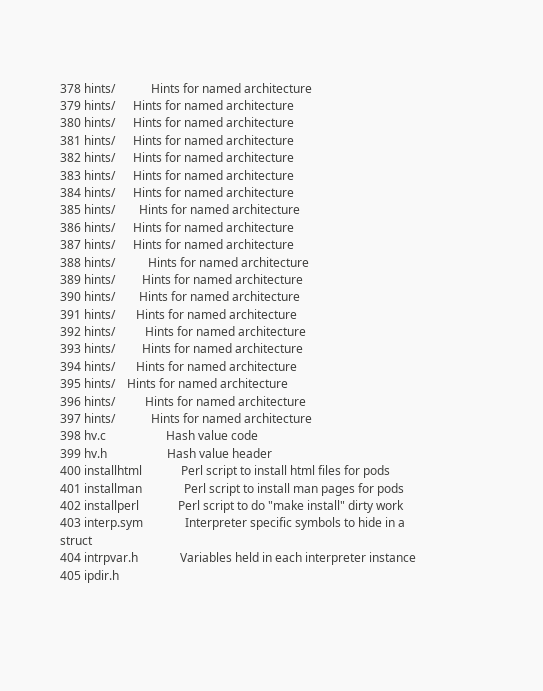378 hints/            Hints for named architecture
379 hints/      Hints for named architecture
380 hints/      Hints for named architecture
381 hints/      Hints for named architecture
382 hints/      Hints for named architecture
383 hints/      Hints for named architecture
384 hints/      Hints for named architecture
385 hints/        Hints for named architecture
386 hints/      Hints for named architecture
387 hints/      Hints for named architecture
388 hints/           Hints for named architecture
389 hints/         Hints for named architecture
390 hints/        Hints for named architecture
391 hints/       Hints for named architecture
392 hints/          Hints for named architecture
393 hints/         Hints for named architecture
394 hints/       Hints for named architecture
395 hints/    Hints for named architecture
396 hints/          Hints for named architecture
397 hints/            Hints for named architecture
398 hv.c                    Hash value code
399 hv.h                    Hash value header
400 installhtml             Perl script to install html files for pods
401 installman              Perl script to install man pages for pods
402 installperl             Perl script to do "make install" dirty work
403 interp.sym              Interpreter specific symbols to hide in a struct
404 intrpvar.h              Variables held in each interpreter instance
405 ipdir.h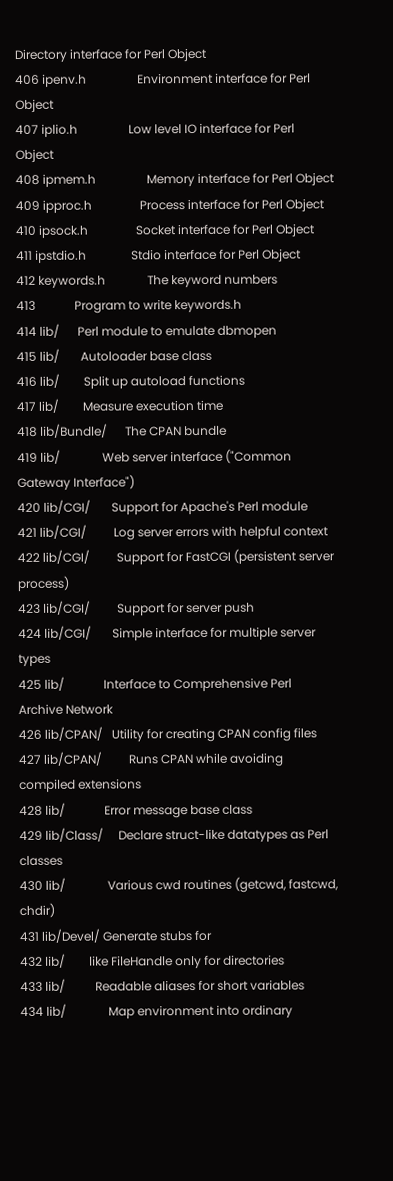Directory interface for Perl Object
406 ipenv.h                 Environment interface for Perl Object
407 iplio.h                 Low level IO interface for Perl Object
408 ipmem.h                 Memory interface for Perl Object
409 ipproc.h                Process interface for Perl Object
410 ipsock.h                Socket interface for Perl Object
411 ipstdio.h               Stdio interface for Perl Object
412 keywords.h              The keyword numbers
413             Program to write keywords.h
414 lib/      Perl module to emulate dbmopen
415 lib/       Autoloader base class
416 lib/        Split up autoload functions
417 lib/        Measure execution time
418 lib/Bundle/      The CPAN bundle
419 lib/              Web server interface ("Common Gateway Interface")
420 lib/CGI/       Support for Apache's Perl module
421 lib/CGI/         Log server errors with helpful context
422 lib/CGI/         Support for FastCGI (persistent server process)
423 lib/CGI/         Support for server push
424 lib/CGI/       Simple interface for multiple server types
425 lib/             Interface to Comprehensive Perl Archive Network
426 lib/CPAN/   Utility for creating CPAN config files
427 lib/CPAN/         Runs CPAN while avoiding compiled extensions
428 lib/             Error message base class
429 lib/Class/     Declare struct-like datatypes as Perl classes
430 lib/              Various cwd routines (getcwd, fastcwd, chdir)
431 lib/Devel/ Generate stubs for
432 lib/        like FileHandle only for directories
433 lib/          Readable aliases for short variables
434 lib/              Map environment into ordinary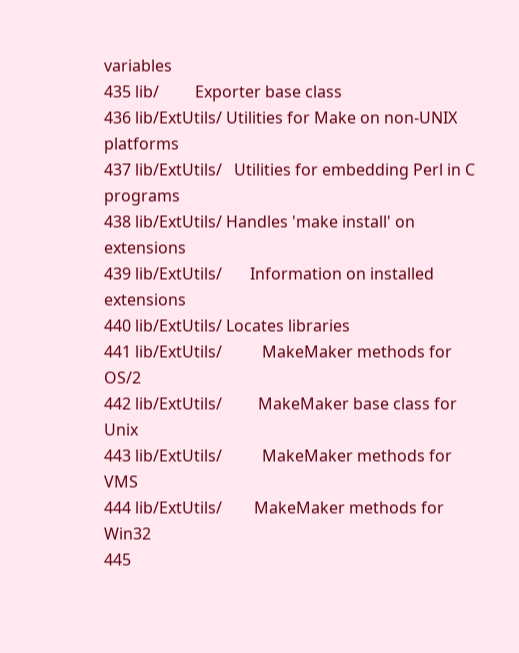variables
435 lib/         Exporter base class
436 lib/ExtUtils/ Utilities for Make on non-UNIX platforms
437 lib/ExtUtils/   Utilities for embedding Perl in C programs
438 lib/ExtUtils/ Handles 'make install' on extensions
439 lib/ExtUtils/       Information on installed extensions
440 lib/ExtUtils/ Locates libraries
441 lib/ExtUtils/          MakeMaker methods for OS/2
442 lib/ExtUtils/         MakeMaker base class for Unix
443 lib/ExtUtils/          MakeMaker methods for VMS
444 lib/ExtUtils/        MakeMaker methods for Win32
445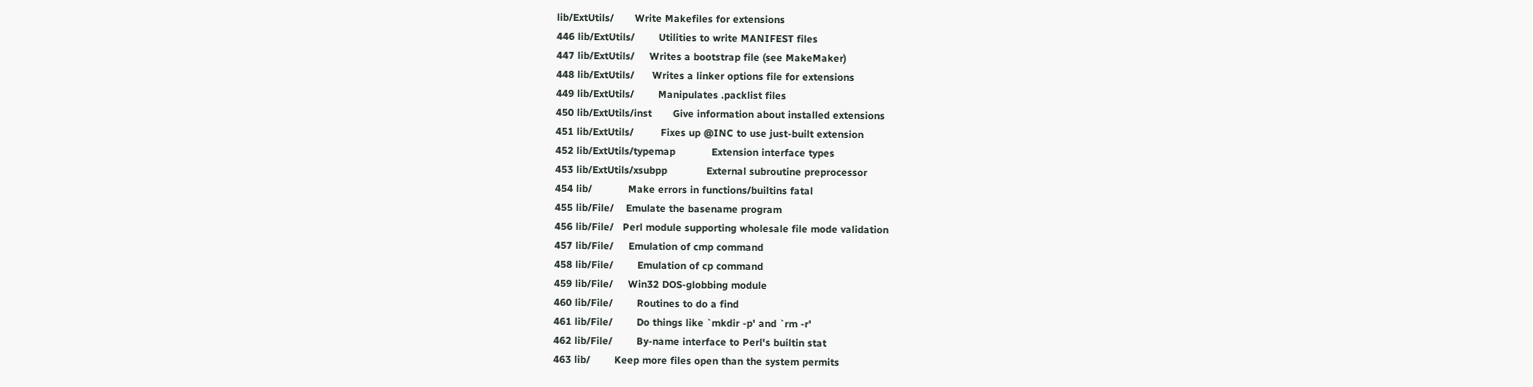lib/ExtUtils/       Write Makefiles for extensions
446 lib/ExtUtils/        Utilities to write MANIFEST files
447 lib/ExtUtils/     Writes a bootstrap file (see MakeMaker)
448 lib/ExtUtils/      Writes a linker options file for extensions
449 lib/ExtUtils/        Manipulates .packlist files
450 lib/ExtUtils/inst       Give information about installed extensions
451 lib/ExtUtils/         Fixes up @INC to use just-built extension
452 lib/ExtUtils/typemap            Extension interface types
453 lib/ExtUtils/xsubpp             External subroutine preprocessor
454 lib/            Make errors in functions/builtins fatal
455 lib/File/    Emulate the basename program
456 lib/File/   Perl module supporting wholesale file mode validation
457 lib/File/     Emulation of cmp command
458 lib/File/        Emulation of cp command
459 lib/File/     Win32 DOS-globbing module
460 lib/File/        Routines to do a find
461 lib/File/        Do things like `mkdir -p' and `rm -r'
462 lib/File/        By-name interface to Perl's builtin stat
463 lib/        Keep more files open than the system permits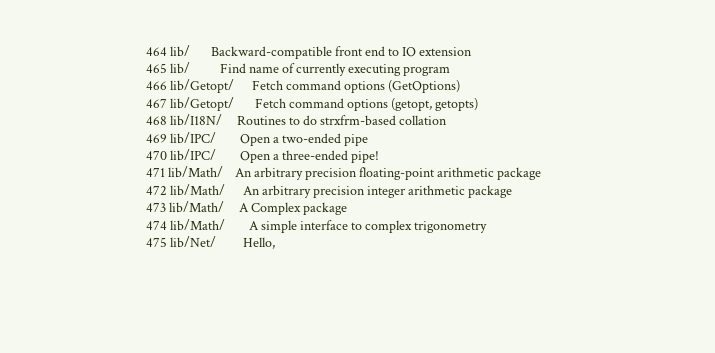464 lib/       Backward-compatible front end to IO extension
465 lib/          Find name of currently executing program
466 lib/Getopt/      Fetch command options (GetOptions)
467 lib/Getopt/       Fetch command options (getopt, getopts)
468 lib/I18N/     Routines to do strxfrm-based collation
469 lib/IPC/        Open a two-ended pipe
470 lib/IPC/        Open a three-ended pipe!
471 lib/Math/    An arbitrary precision floating-point arithmetic package
472 lib/Math/      An arbitrary precision integer arithmetic package
473 lib/Math/     A Complex package
474 lib/Math/        A simple interface to complex trigonometry
475 lib/Net/         Hello,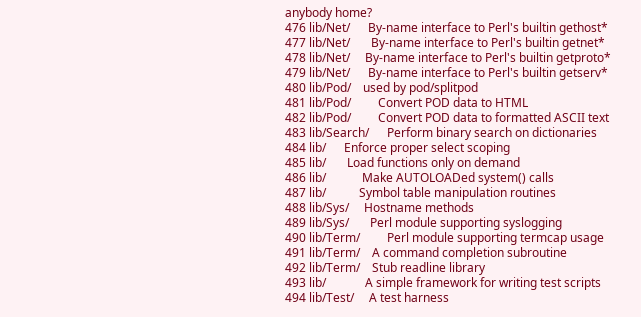anybody home?
476 lib/Net/      By-name interface to Perl's builtin gethost*
477 lib/Net/       By-name interface to Perl's builtin getnet*
478 lib/Net/     By-name interface to Perl's builtin getproto*
479 lib/Net/      By-name interface to Perl's builtin getserv*
480 lib/Pod/    used by pod/splitpod
481 lib/Pod/         Convert POD data to HTML
482 lib/Pod/         Convert POD data to formatted ASCII text
483 lib/Search/      Perform binary search on dictionaries
484 lib/      Enforce proper select scoping
485 lib/       Load functions only on demand
486 lib/            Make AUTOLOADed system() calls
487 lib/           Symbol table manipulation routines
488 lib/Sys/     Hostname methods
489 lib/Sys/       Perl module supporting syslogging
490 lib/Term/         Perl module supporting termcap usage
491 lib/Term/    A command completion subroutine
492 lib/Term/    Stub readline library
493 lib/             A simple framework for writing test scripts
494 lib/Test/     A test harness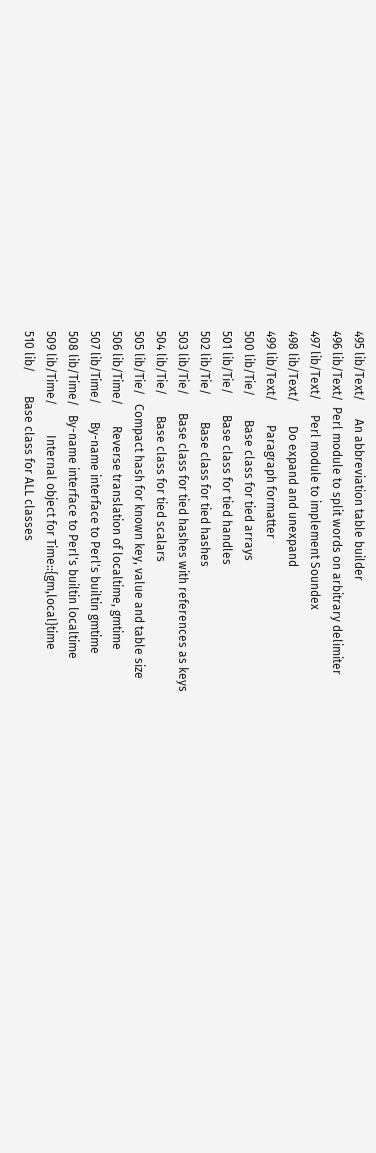495 lib/Text/      An abbreviation table builder
496 lib/Text/  Perl module to split words on arbitrary delimiter
497 lib/Text/     Perl module to implement Soundex
498 lib/Text/        Do expand and unexpand
499 lib/Text/        Paragraph formatter
500 lib/Tie/        Base class for tied arrays
501 lib/Tie/       Base class for tied handles
502 lib/Tie/         Base class for tied hashes
503 lib/Tie/      Base class for tied hashes with references as keys
504 lib/Tie/       Base class for tied scalars
505 lib/Tie/   Compact hash for known key, value and table size
506 lib/Time/       Reverse translation of localtime, gmtime
507 lib/Time/      By-name interface to Perl's builtin gmtime
508 lib/Time/   By-name interface to Perl's builtin localtime
509 lib/Time/          Internal object for Time::{gm,local}time
510 lib/        Base class for ALL classes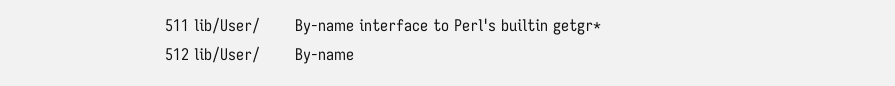511 lib/User/       By-name interface to Perl's builtin getgr*
512 lib/User/       By-name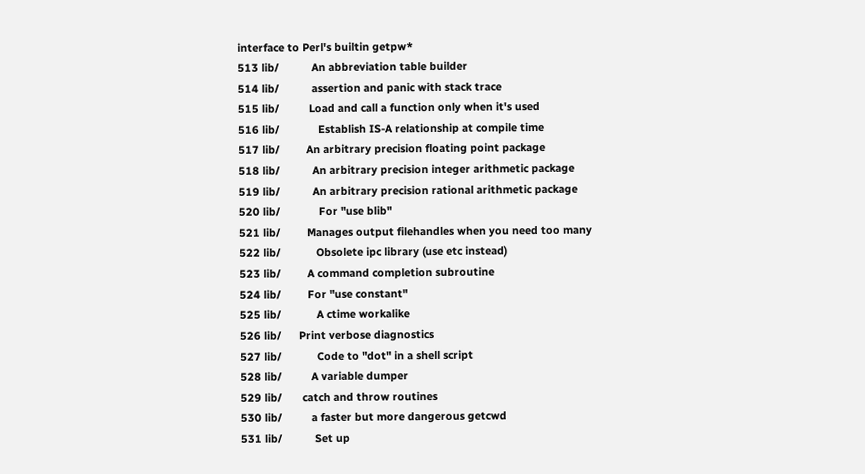interface to Perl's builtin getpw*
513 lib/           An abbreviation table builder
514 lib/           assertion and panic with stack trace
515 lib/          Load and call a function only when it's used
516 lib/             Establish IS-A relationship at compile time
517 lib/         An arbitrary precision floating point package
518 lib/           An arbitrary precision integer arithmetic package
519 lib/           An arbitrary precision rational arithmetic package
520 lib/             For "use blib"
521 lib/         Manages output filehandles when you need too many
522 lib/            Obsolete ipc library (use etc instead)
523 lib/         A command completion subroutine
524 lib/         For "use constant"
525 lib/            A ctime workalike
526 lib/      Print verbose diagnostics
527 lib/            Code to "dot" in a shell script
528 lib/          A variable dumper
529 lib/       catch and throw routines
530 lib/          a faster but more dangerous getcwd
531 lib/           Set up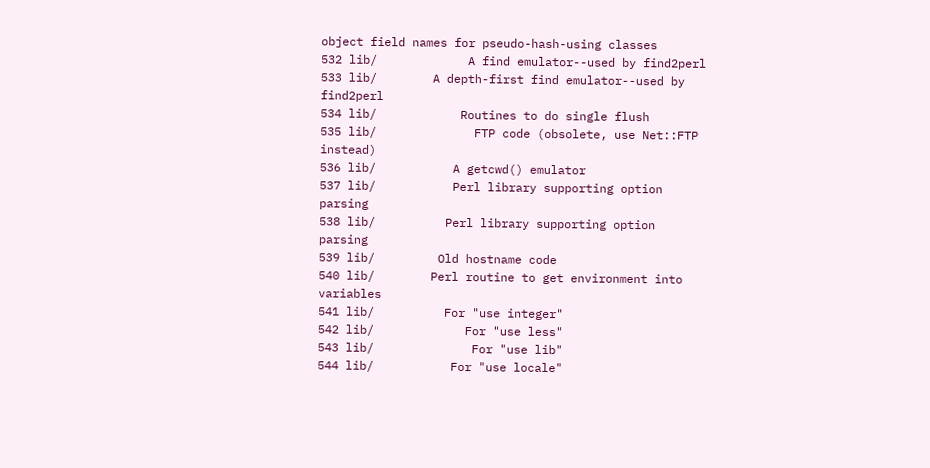object field names for pseudo-hash-using classes
532 lib/             A find emulator--used by find2perl
533 lib/        A depth-first find emulator--used by find2perl
534 lib/            Routines to do single flush
535 lib/              FTP code (obsolete, use Net::FTP instead)
536 lib/           A getcwd() emulator
537 lib/           Perl library supporting option parsing
538 lib/          Perl library supporting option parsing
539 lib/         Old hostname code
540 lib/        Perl routine to get environment into variables
541 lib/          For "use integer"
542 lib/             For "use less"
543 lib/              For "use lib"
544 lib/           For "use locale"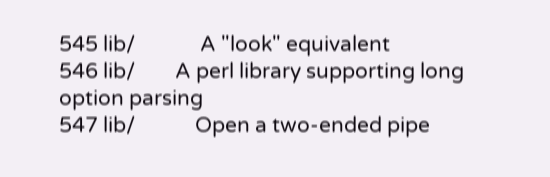545 lib/             A "look" equivalent
546 lib/        A perl library supporting long option parsing
547 lib/            Open a two-ended pipe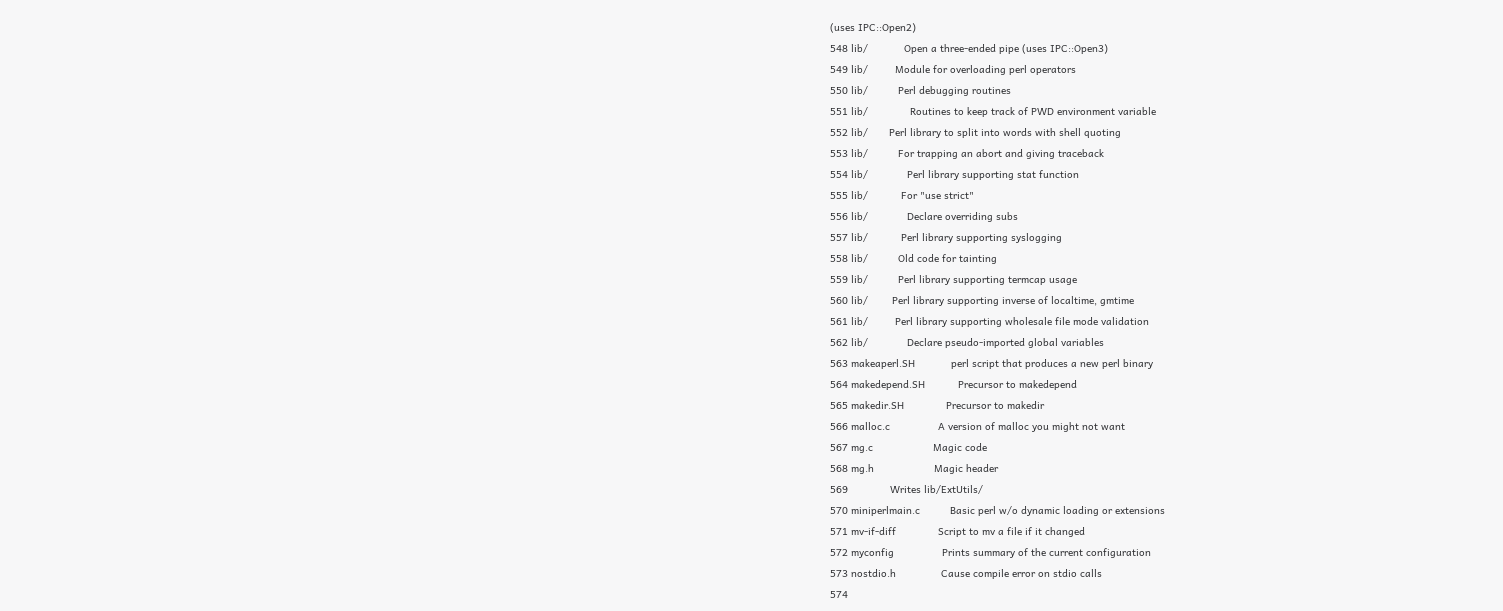(uses IPC::Open2)
548 lib/            Open a three-ended pipe (uses IPC::Open3)
549 lib/         Module for overloading perl operators
550 lib/          Perl debugging routines
551 lib/              Routines to keep track of PWD environment variable
552 lib/       Perl library to split into words with shell quoting
553 lib/          For trapping an abort and giving traceback
554 lib/             Perl library supporting stat function
555 lib/           For "use strict"
556 lib/             Declare overriding subs
557 lib/           Perl library supporting syslogging
558 lib/          Old code for tainting
559 lib/          Perl library supporting termcap usage
560 lib/        Perl library supporting inverse of localtime, gmtime
561 lib/         Perl library supporting wholesale file mode validation
562 lib/             Declare pseudo-imported global variables
563 makeaperl.SH            perl script that produces a new perl binary
564 makedepend.SH           Precursor to makedepend
565 makedir.SH              Precursor to makedir
566 malloc.c                A version of malloc you might not want
567 mg.c                    Magic code
568 mg.h                    Magic header
569              Writes lib/ExtUtils/
570 miniperlmain.c          Basic perl w/o dynamic loading or extensions
571 mv-if-diff              Script to mv a file if it changed
572 myconfig                Prints summary of the current configuration
573 nostdio.h               Cause compile error on stdio calls
574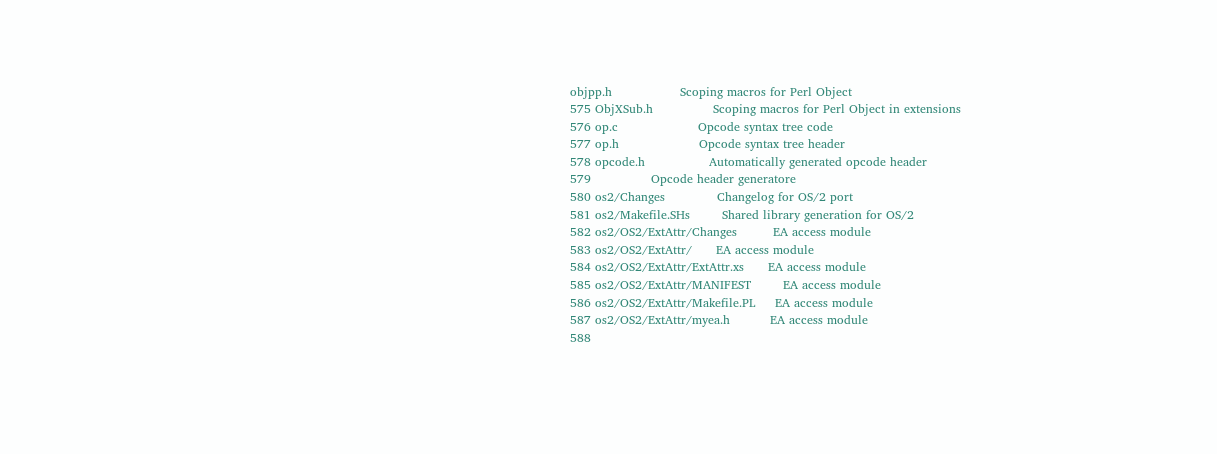objpp.h                 Scoping macros for Perl Object
575 ObjXSub.h               Scoping macros for Perl Object in extensions
576 op.c                    Opcode syntax tree code
577 op.h                    Opcode syntax tree header
578 opcode.h                Automatically generated opcode header
579               Opcode header generatore
580 os2/Changes             Changelog for OS/2 port
581 os2/Makefile.SHs        Shared library generation for OS/2
582 os2/OS2/ExtAttr/Changes         EA access module
583 os2/OS2/ExtAttr/      EA access module
584 os2/OS2/ExtAttr/ExtAttr.xs      EA access module
585 os2/OS2/ExtAttr/MANIFEST        EA access module
586 os2/OS2/ExtAttr/Makefile.PL     EA access module
587 os2/OS2/ExtAttr/myea.h          EA access module
588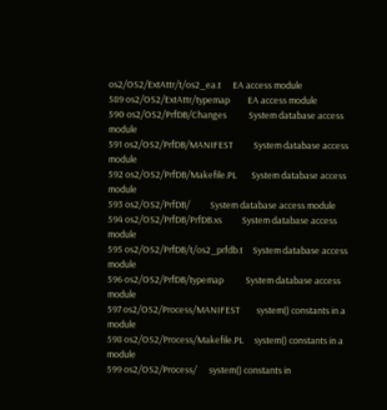os2/OS2/ExtAttr/t/os2_ea.t      EA access module
589 os2/OS2/ExtAttr/typemap         EA access module
590 os2/OS2/PrfDB/Changes           System database access module
591 os2/OS2/PrfDB/MANIFEST          System database access module
592 os2/OS2/PrfDB/Makefile.PL       System database access module
593 os2/OS2/PrfDB/          System database access module
594 os2/OS2/PrfDB/PrfDB.xs          System database access module
595 os2/OS2/PrfDB/t/os2_prfdb.t     System database access module
596 os2/OS2/PrfDB/typemap           System database access module
597 os2/OS2/Process/MANIFEST        system() constants in a module
598 os2/OS2/Process/Makefile.PL     system() constants in a module
599 os2/OS2/Process/      system() constants in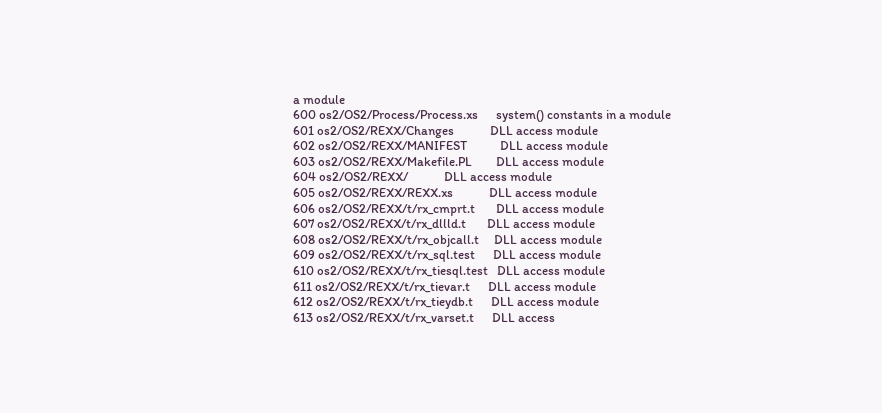a module
600 os2/OS2/Process/Process.xs      system() constants in a module
601 os2/OS2/REXX/Changes            DLL access module
602 os2/OS2/REXX/MANIFEST           DLL access module
603 os2/OS2/REXX/Makefile.PL        DLL access module
604 os2/OS2/REXX/            DLL access module
605 os2/OS2/REXX/REXX.xs            DLL access module
606 os2/OS2/REXX/t/rx_cmprt.t       DLL access module
607 os2/OS2/REXX/t/rx_dllld.t       DLL access module
608 os2/OS2/REXX/t/rx_objcall.t     DLL access module
609 os2/OS2/REXX/t/rx_sql.test      DLL access module
610 os2/OS2/REXX/t/rx_tiesql.test   DLL access module
611 os2/OS2/REXX/t/rx_tievar.t      DLL access module
612 os2/OS2/REXX/t/rx_tieydb.t      DLL access module
613 os2/OS2/REXX/t/rx_varset.t      DLL access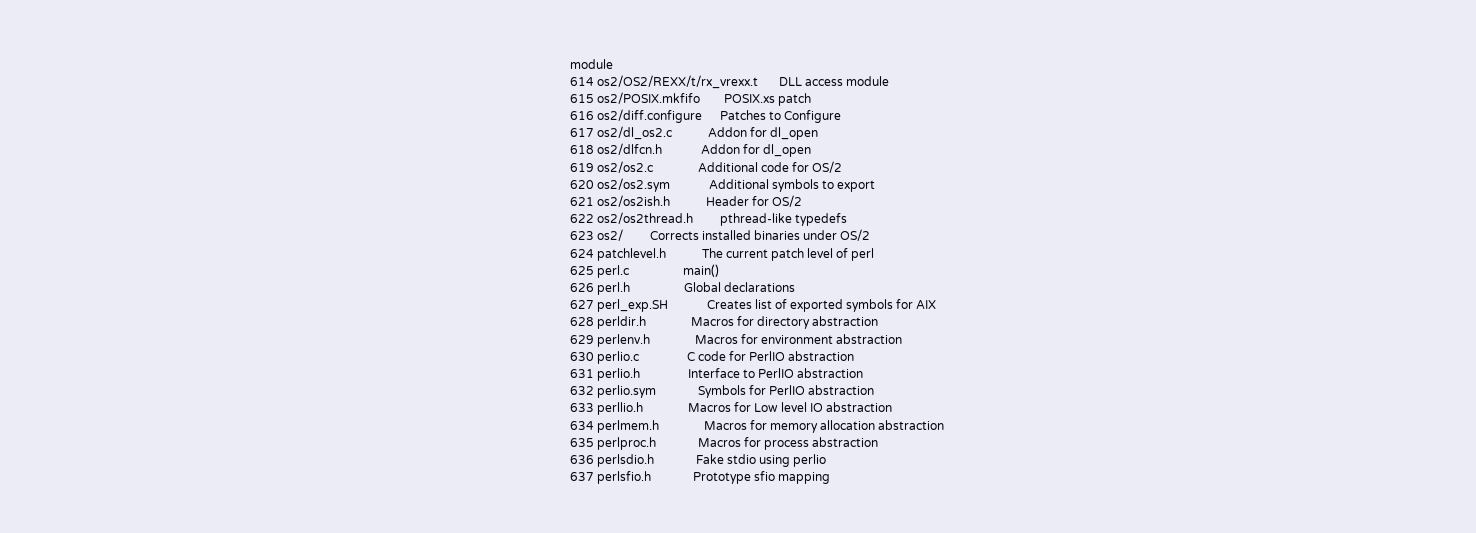module
614 os2/OS2/REXX/t/rx_vrexx.t       DLL access module
615 os2/POSIX.mkfifo        POSIX.xs patch
616 os2/diff.configure      Patches to Configure
617 os2/dl_os2.c            Addon for dl_open
618 os2/dlfcn.h             Addon for dl_open
619 os2/os2.c               Additional code for OS/2
620 os2/os2.sym             Additional symbols to export
621 os2/os2ish.h            Header for OS/2
622 os2/os2thread.h         pthread-like typedefs
623 os2/         Corrects installed binaries under OS/2
624 patchlevel.h            The current patch level of perl
625 perl.c                  main()
626 perl.h                  Global declarations
627 perl_exp.SH             Creates list of exported symbols for AIX
628 perldir.h               Macros for directory abstraction
629 perlenv.h               Macros for environment abstraction
630 perlio.c                C code for PerlIO abstraction
631 perlio.h                Interface to PerlIO abstraction
632 perlio.sym              Symbols for PerlIO abstraction
633 perllio.h               Macros for Low level IO abstraction
634 perlmem.h               Macros for memory allocation abstraction
635 perlproc.h              Macros for process abstraction
636 perlsdio.h              Fake stdio using perlio
637 perlsfio.h              Prototype sfio mapping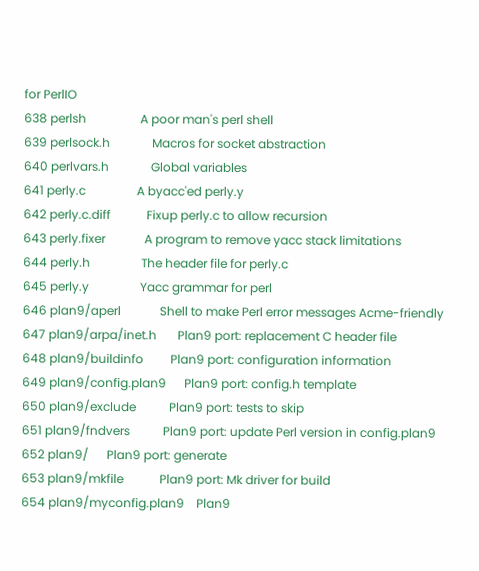for PerlIO
638 perlsh                  A poor man's perl shell
639 perlsock.h              Macros for socket abstraction
640 perlvars.h              Global variables
641 perly.c                 A byacc'ed perly.y
642 perly.c.diff            Fixup perly.c to allow recursion
643 perly.fixer             A program to remove yacc stack limitations
644 perly.h                 The header file for perly.c
645 perly.y                 Yacc grammar for perl
646 plan9/aperl             Shell to make Perl error messages Acme-friendly
647 plan9/arpa/inet.h       Plan9 port: replacement C header file
648 plan9/buildinfo         Plan9 port: configuration information
649 plan9/config.plan9      Plan9 port: config.h template
650 plan9/exclude           Plan9 port: tests to skip
651 plan9/fndvers           Plan9 port: update Perl version in config.plan9
652 plan9/      Plan9 port: generate
653 plan9/mkfile            Plan9 port: Mk driver for build
654 plan9/myconfig.plan9    Plan9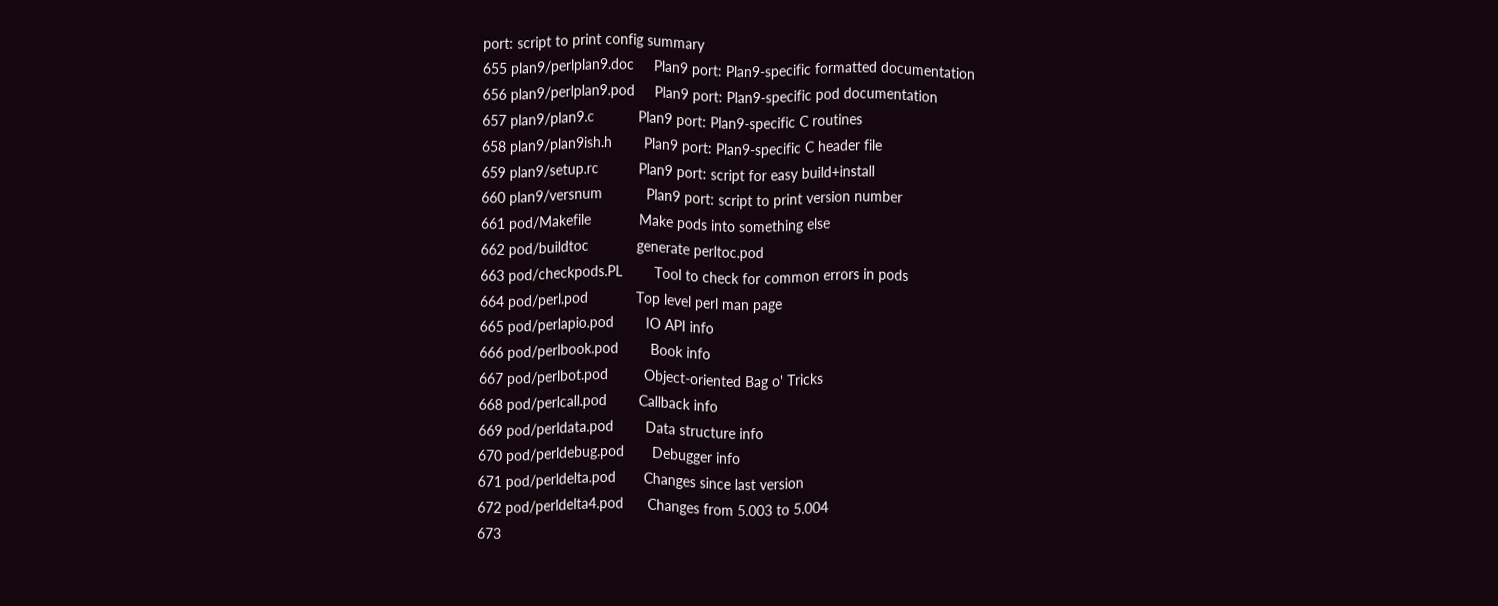port: script to print config summary
655 plan9/perlplan9.doc     Plan9 port: Plan9-specific formatted documentation
656 plan9/perlplan9.pod     Plan9 port: Plan9-specific pod documentation
657 plan9/plan9.c           Plan9 port: Plan9-specific C routines
658 plan9/plan9ish.h        Plan9 port: Plan9-specific C header file
659 plan9/setup.rc          Plan9 port: script for easy build+install
660 plan9/versnum           Plan9 port: script to print version number
661 pod/Makefile            Make pods into something else
662 pod/buildtoc            generate perltoc.pod
663 pod/checkpods.PL        Tool to check for common errors in pods
664 pod/perl.pod            Top level perl man page
665 pod/perlapio.pod        IO API info
666 pod/perlbook.pod        Book info
667 pod/perlbot.pod         Object-oriented Bag o' Tricks
668 pod/perlcall.pod        Callback info
669 pod/perldata.pod        Data structure info
670 pod/perldebug.pod       Debugger info
671 pod/perldelta.pod       Changes since last version
672 pod/perldelta4.pod      Changes from 5.003 to 5.004
673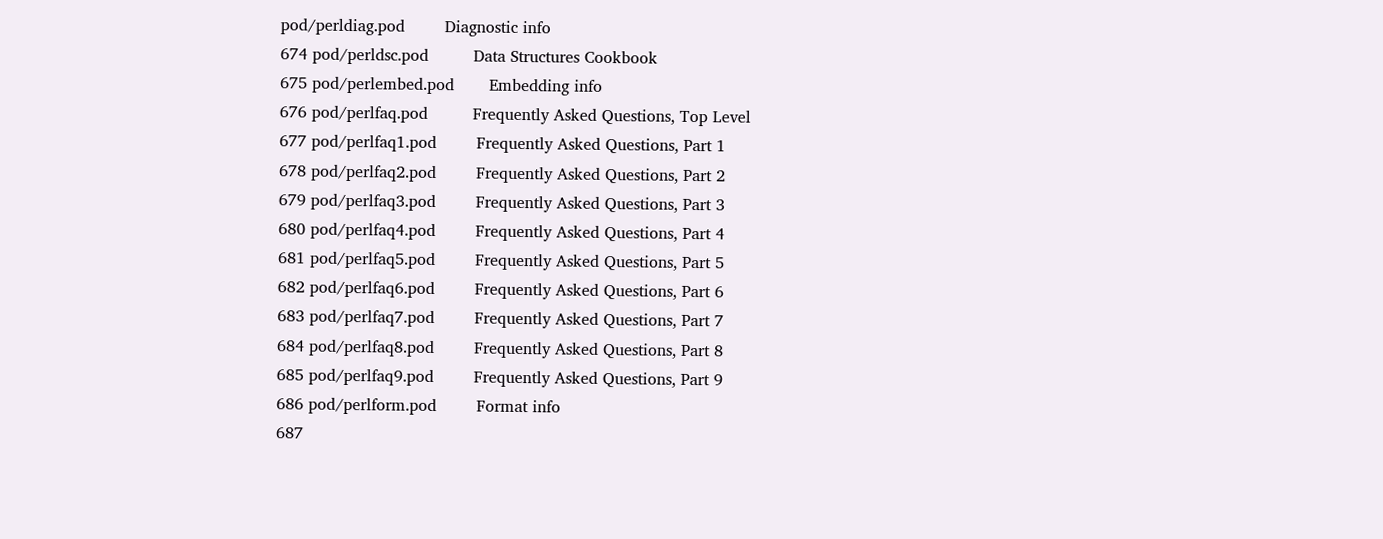pod/perldiag.pod        Diagnostic info
674 pod/perldsc.pod         Data Structures Cookbook
675 pod/perlembed.pod       Embedding info
676 pod/perlfaq.pod         Frequently Asked Questions, Top Level
677 pod/perlfaq1.pod        Frequently Asked Questions, Part 1
678 pod/perlfaq2.pod        Frequently Asked Questions, Part 2
679 pod/perlfaq3.pod        Frequently Asked Questions, Part 3
680 pod/perlfaq4.pod        Frequently Asked Questions, Part 4
681 pod/perlfaq5.pod        Frequently Asked Questions, Part 5
682 pod/perlfaq6.pod        Frequently Asked Questions, Part 6
683 pod/perlfaq7.pod        Frequently Asked Questions, Part 7
684 pod/perlfaq8.pod        Frequently Asked Questions, Part 8
685 pod/perlfaq9.pod        Frequently Asked Questions, Part 9
686 pod/perlform.pod        Format info
687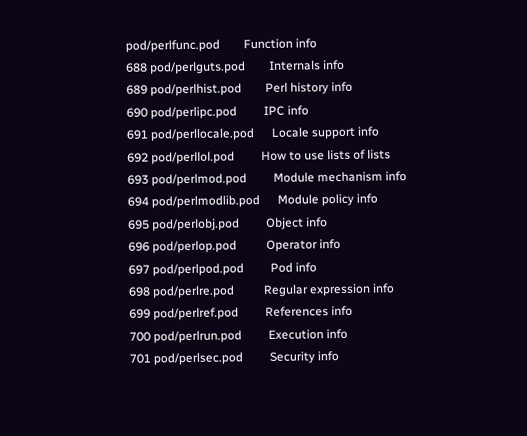pod/perlfunc.pod        Function info
688 pod/perlguts.pod        Internals info
689 pod/perlhist.pod        Perl history info
690 pod/perlipc.pod         IPC info
691 pod/perllocale.pod      Locale support info
692 pod/perllol.pod         How to use lists of lists
693 pod/perlmod.pod         Module mechanism info
694 pod/perlmodlib.pod      Module policy info
695 pod/perlobj.pod         Object info
696 pod/perlop.pod          Operator info
697 pod/perlpod.pod         Pod info
698 pod/perlre.pod          Regular expression info
699 pod/perlref.pod         References info
700 pod/perlrun.pod         Execution info
701 pod/perlsec.pod         Security info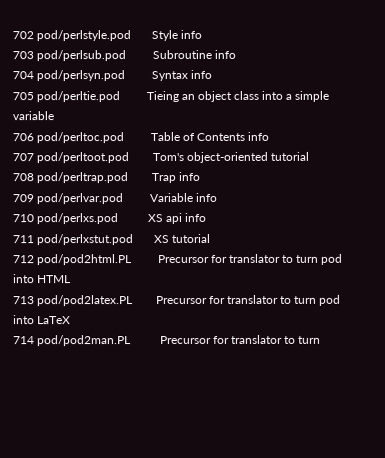702 pod/perlstyle.pod       Style info
703 pod/perlsub.pod         Subroutine info
704 pod/perlsyn.pod         Syntax info
705 pod/perltie.pod         Tieing an object class into a simple variable
706 pod/perltoc.pod         Table of Contents info
707 pod/perltoot.pod        Tom's object-oriented tutorial
708 pod/perltrap.pod        Trap info
709 pod/perlvar.pod         Variable info
710 pod/perlxs.pod          XS api info
711 pod/perlxstut.pod       XS tutorial
712 pod/pod2html.PL         Precursor for translator to turn pod into HTML
713 pod/pod2latex.PL        Precursor for translator to turn pod into LaTeX
714 pod/pod2man.PL          Precursor for translator to turn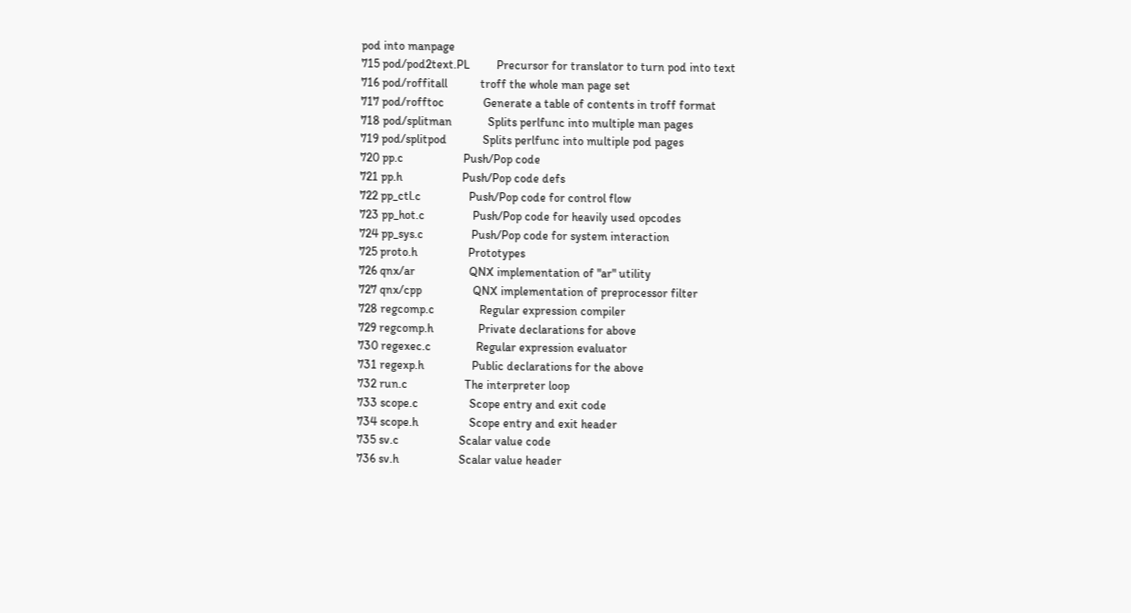pod into manpage
715 pod/pod2text.PL         Precursor for translator to turn pod into text
716 pod/roffitall           troff the whole man page set
717 pod/rofftoc             Generate a table of contents in troff format
718 pod/splitman            Splits perlfunc into multiple man pages
719 pod/splitpod            Splits perlfunc into multiple pod pages
720 pp.c                    Push/Pop code
721 pp.h                    Push/Pop code defs
722 pp_ctl.c                Push/Pop code for control flow
723 pp_hot.c                Push/Pop code for heavily used opcodes
724 pp_sys.c                Push/Pop code for system interaction
725 proto.h                 Prototypes
726 qnx/ar                  QNX implementation of "ar" utility
727 qnx/cpp                 QNX implementation of preprocessor filter
728 regcomp.c               Regular expression compiler
729 regcomp.h               Private declarations for above
730 regexec.c               Regular expression evaluator
731 regexp.h                Public declarations for the above
732 run.c                   The interpreter loop
733 scope.c                 Scope entry and exit code
734 scope.h                 Scope entry and exit header
735 sv.c                    Scalar value code
736 sv.h                    Scalar value header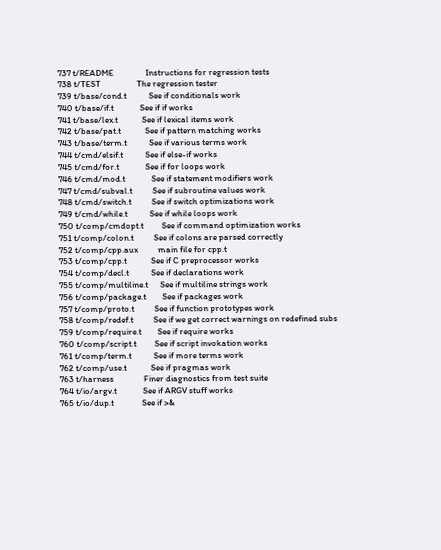737 t/README                Instructions for regression tests
738 t/TEST                  The regression tester
739 t/base/cond.t           See if conditionals work
740 t/base/if.t             See if if works
741 t/base/lex.t            See if lexical items work
742 t/base/pat.t            See if pattern matching works
743 t/base/term.t           See if various terms work
744 t/cmd/elsif.t           See if else-if works
745 t/cmd/for.t             See if for loops work
746 t/cmd/mod.t             See if statement modifiers work
747 t/cmd/subval.t          See if subroutine values work
748 t/cmd/switch.t          See if switch optimizations work
749 t/cmd/while.t           See if while loops work
750 t/comp/cmdopt.t         See if command optimization works
751 t/comp/colon.t          See if colons are parsed correctly
752 t/comp/cpp.aux          main file for cpp.t
753 t/comp/cpp.t            See if C preprocessor works
754 t/comp/decl.t           See if declarations work
755 t/comp/multiline.t      See if multiline strings work
756 t/comp/package.t        See if packages work
757 t/comp/proto.t          See if function prototypes work
758 t/comp/redef.t          See if we get correct warnings on redefined subs
759 t/comp/require.t        See if require works
760 t/comp/script.t         See if script invokation works
761 t/comp/term.t           See if more terms work
762 t/comp/use.t            See if pragmas work
763 t/harness               Finer diagnostics from test suite
764 t/io/argv.t             See if ARGV stuff works
765 t/io/dup.t              See if >&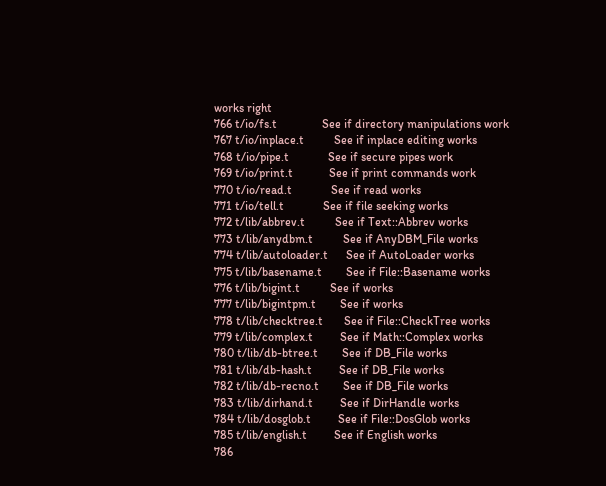works right
766 t/io/fs.t               See if directory manipulations work
767 t/io/inplace.t          See if inplace editing works
768 t/io/pipe.t             See if secure pipes work
769 t/io/print.t            See if print commands work
770 t/io/read.t             See if read works
771 t/io/tell.t             See if file seeking works
772 t/lib/abbrev.t          See if Text::Abbrev works
773 t/lib/anydbm.t          See if AnyDBM_File works
774 t/lib/autoloader.t      See if AutoLoader works
775 t/lib/basename.t        See if File::Basename works
776 t/lib/bigint.t          See if works
777 t/lib/bigintpm.t        See if works
778 t/lib/checktree.t       See if File::CheckTree works
779 t/lib/complex.t         See if Math::Complex works
780 t/lib/db-btree.t        See if DB_File works
781 t/lib/db-hash.t         See if DB_File works
782 t/lib/db-recno.t        See if DB_File works
783 t/lib/dirhand.t         See if DirHandle works
784 t/lib/dosglob.t         See if File::DosGlob works
785 t/lib/english.t         See if English works
786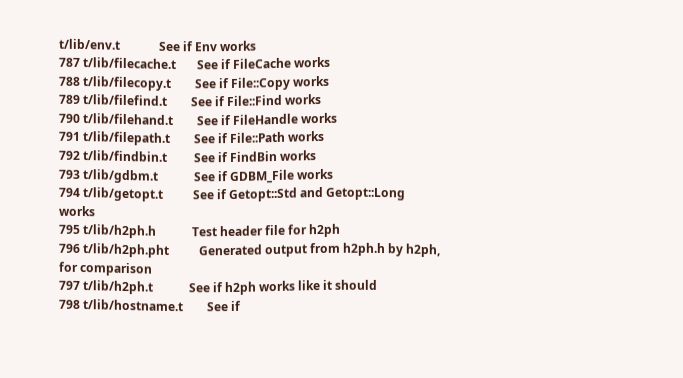t/lib/env.t             See if Env works
787 t/lib/filecache.t       See if FileCache works
788 t/lib/filecopy.t        See if File::Copy works
789 t/lib/filefind.t        See if File::Find works
790 t/lib/filehand.t        See if FileHandle works
791 t/lib/filepath.t        See if File::Path works
792 t/lib/findbin.t         See if FindBin works
793 t/lib/gdbm.t            See if GDBM_File works
794 t/lib/getopt.t          See if Getopt::Std and Getopt::Long works
795 t/lib/h2ph.h            Test header file for h2ph
796 t/lib/h2ph.pht          Generated output from h2ph.h by h2ph, for comparison
797 t/lib/h2ph.t            See if h2ph works like it should
798 t/lib/hostname.t        See if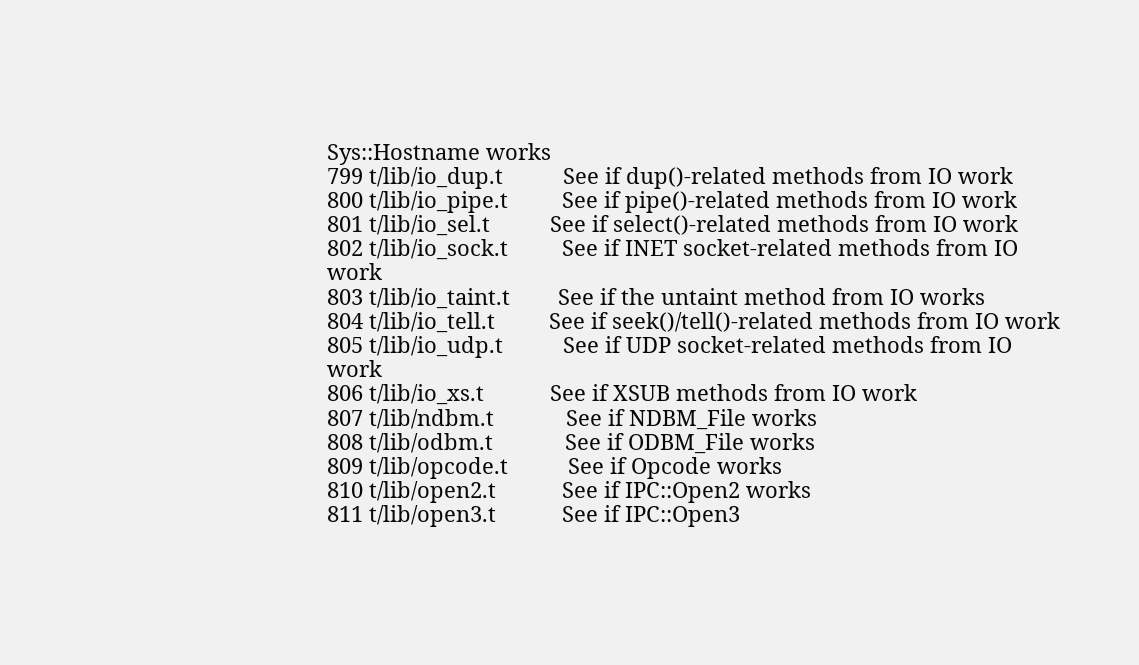Sys::Hostname works
799 t/lib/io_dup.t          See if dup()-related methods from IO work
800 t/lib/io_pipe.t         See if pipe()-related methods from IO work
801 t/lib/io_sel.t          See if select()-related methods from IO work
802 t/lib/io_sock.t         See if INET socket-related methods from IO work
803 t/lib/io_taint.t        See if the untaint method from IO works
804 t/lib/io_tell.t         See if seek()/tell()-related methods from IO work
805 t/lib/io_udp.t          See if UDP socket-related methods from IO work
806 t/lib/io_xs.t           See if XSUB methods from IO work
807 t/lib/ndbm.t            See if NDBM_File works
808 t/lib/odbm.t            See if ODBM_File works
809 t/lib/opcode.t          See if Opcode works
810 t/lib/open2.t           See if IPC::Open2 works
811 t/lib/open3.t           See if IPC::Open3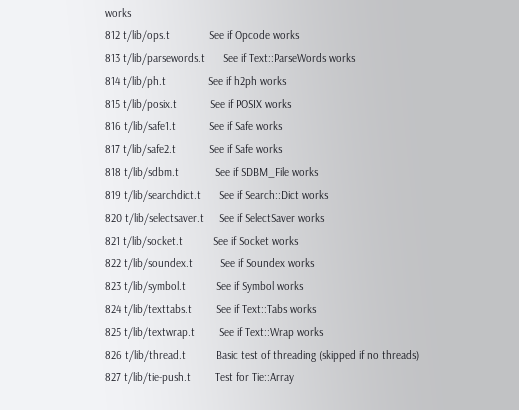works
812 t/lib/ops.t             See if Opcode works
813 t/lib/parsewords.t      See if Text::ParseWords works
814 t/lib/ph.t              See if h2ph works
815 t/lib/posix.t           See if POSIX works
816 t/lib/safe1.t           See if Safe works
817 t/lib/safe2.t           See if Safe works
818 t/lib/sdbm.t            See if SDBM_File works
819 t/lib/searchdict.t      See if Search::Dict works
820 t/lib/selectsaver.t     See if SelectSaver works
821 t/lib/socket.t          See if Socket works
822 t/lib/soundex.t         See if Soundex works
823 t/lib/symbol.t          See if Symbol works
824 t/lib/texttabs.t        See if Text::Tabs works
825 t/lib/textwrap.t        See if Text::Wrap works
826 t/lib/thread.t          Basic test of threading (skipped if no threads)
827 t/lib/tie-push.t        Test for Tie::Array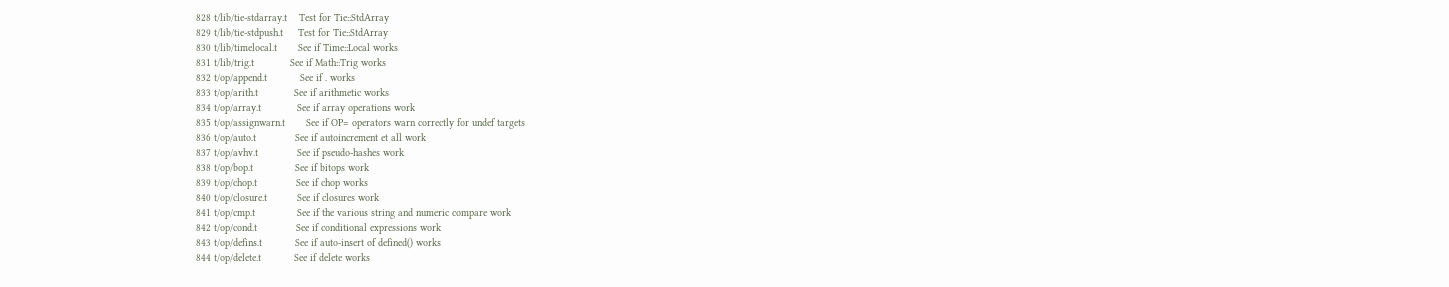828 t/lib/tie-stdarray.t    Test for Tie::StdArray
829 t/lib/tie-stdpush.t     Test for Tie::StdArray
830 t/lib/timelocal.t       See if Time::Local works
831 t/lib/trig.t            See if Math::Trig works
832 t/op/append.t           See if . works
833 t/op/arith.t            See if arithmetic works
834 t/op/array.t            See if array operations work
835 t/op/assignwarn.t       See if OP= operators warn correctly for undef targets
836 t/op/auto.t             See if autoincrement et all work
837 t/op/avhv.t             See if pseudo-hashes work
838 t/op/bop.t              See if bitops work
839 t/op/chop.t             See if chop works
840 t/op/closure.t          See if closures work
841 t/op/cmp.t              See if the various string and numeric compare work
842 t/op/cond.t             See if conditional expressions work
843 t/op/defins.t           See if auto-insert of defined() works
844 t/op/delete.t           See if delete works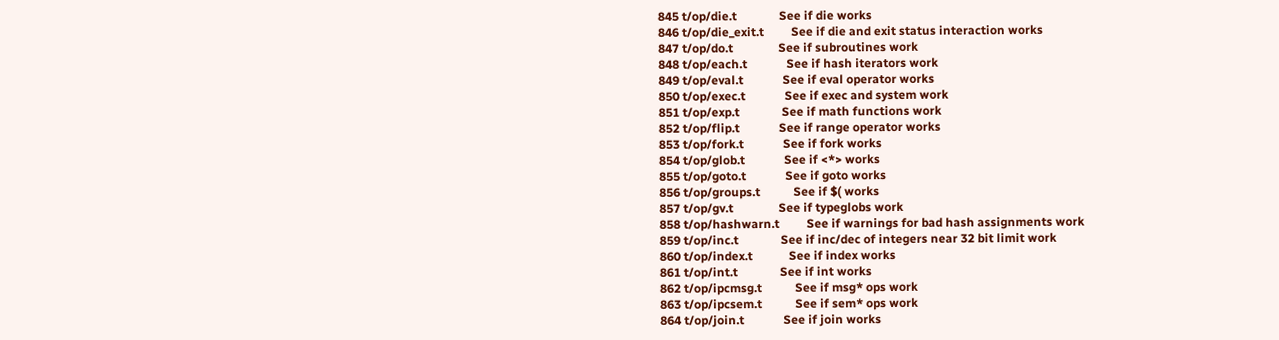845 t/op/die.t              See if die works
846 t/op/die_exit.t         See if die and exit status interaction works
847 t/op/do.t               See if subroutines work
848 t/op/each.t             See if hash iterators work
849 t/op/eval.t             See if eval operator works
850 t/op/exec.t             See if exec and system work
851 t/op/exp.t              See if math functions work
852 t/op/flip.t             See if range operator works
853 t/op/fork.t             See if fork works
854 t/op/glob.t             See if <*> works
855 t/op/goto.t             See if goto works
856 t/op/groups.t           See if $( works
857 t/op/gv.t               See if typeglobs work
858 t/op/hashwarn.t         See if warnings for bad hash assignments work
859 t/op/inc.t              See if inc/dec of integers near 32 bit limit work
860 t/op/index.t            See if index works
861 t/op/int.t              See if int works
862 t/op/ipcmsg.t           See if msg* ops work
863 t/op/ipcsem.t           See if sem* ops work
864 t/op/join.t             See if join works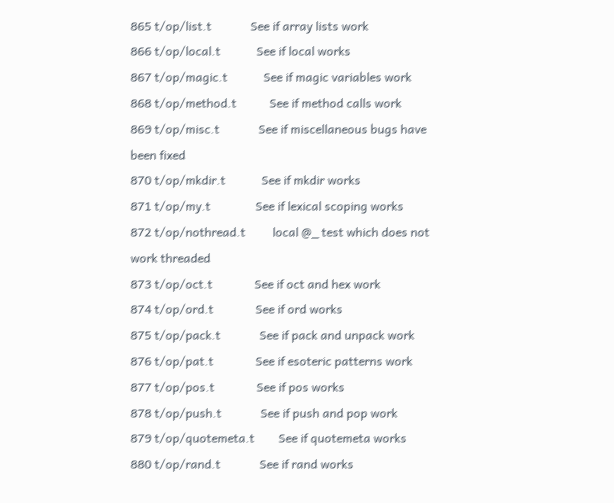865 t/op/list.t             See if array lists work
866 t/op/local.t            See if local works
867 t/op/magic.t            See if magic variables work
868 t/op/method.t           See if method calls work
869 t/op/misc.t             See if miscellaneous bugs have been fixed
870 t/op/mkdir.t            See if mkdir works
871 t/op/my.t               See if lexical scoping works
872 t/op/nothread.t         local @_ test which does not work threaded
873 t/op/oct.t              See if oct and hex work
874 t/op/ord.t              See if ord works
875 t/op/pack.t             See if pack and unpack work
876 t/op/pat.t              See if esoteric patterns work
877 t/op/pos.t              See if pos works
878 t/op/push.t             See if push and pop work
879 t/op/quotemeta.t        See if quotemeta works
880 t/op/rand.t             See if rand works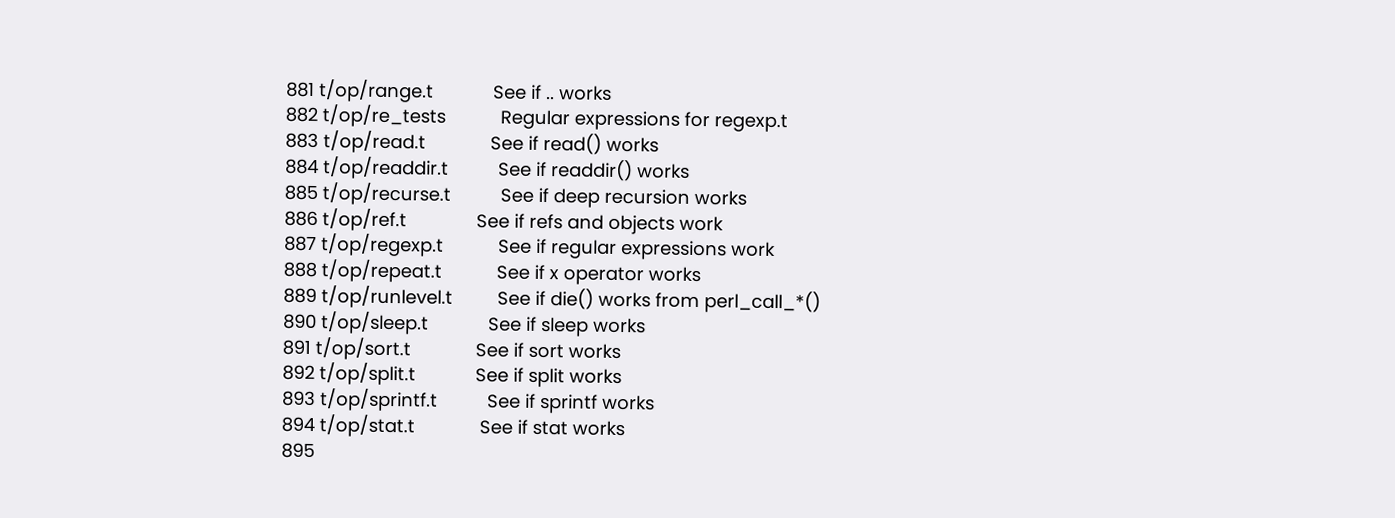881 t/op/range.t            See if .. works
882 t/op/re_tests           Regular expressions for regexp.t
883 t/op/read.t             See if read() works
884 t/op/readdir.t          See if readdir() works
885 t/op/recurse.t          See if deep recursion works
886 t/op/ref.t              See if refs and objects work
887 t/op/regexp.t           See if regular expressions work
888 t/op/repeat.t           See if x operator works
889 t/op/runlevel.t         See if die() works from perl_call_*()
890 t/op/sleep.t            See if sleep works
891 t/op/sort.t             See if sort works
892 t/op/split.t            See if split works
893 t/op/sprintf.t          See if sprintf works
894 t/op/stat.t             See if stat works
895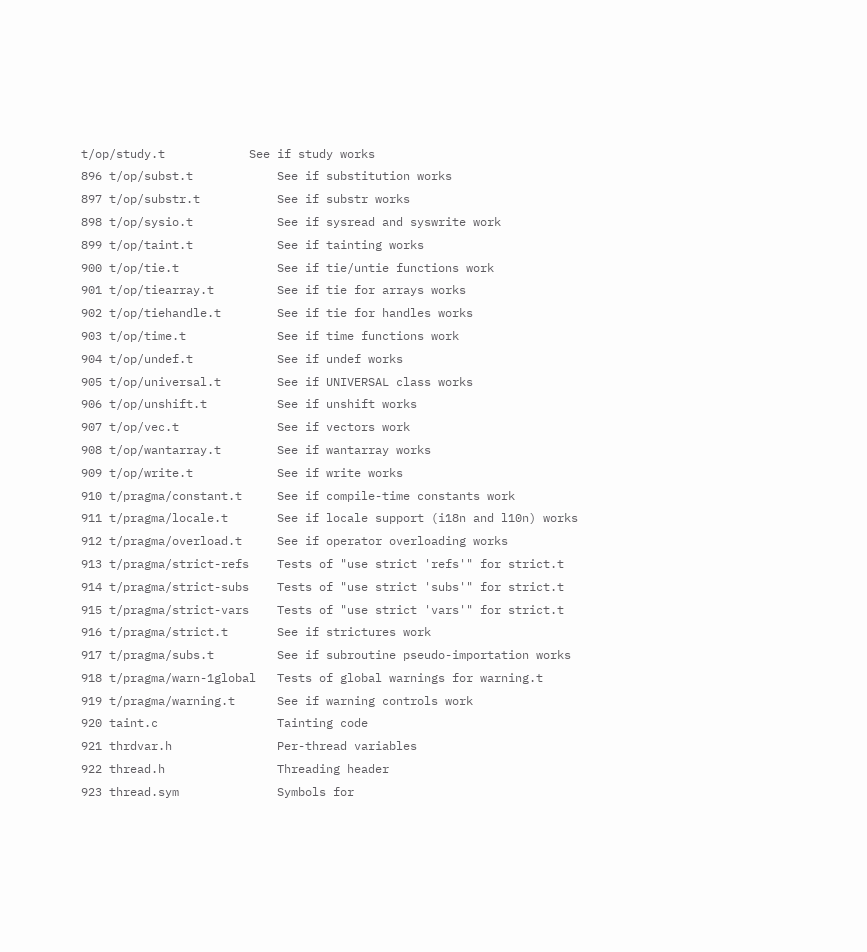t/op/study.t            See if study works
896 t/op/subst.t            See if substitution works
897 t/op/substr.t           See if substr works
898 t/op/sysio.t            See if sysread and syswrite work
899 t/op/taint.t            See if tainting works
900 t/op/tie.t              See if tie/untie functions work
901 t/op/tiearray.t         See if tie for arrays works
902 t/op/tiehandle.t        See if tie for handles works
903 t/op/time.t             See if time functions work
904 t/op/undef.t            See if undef works
905 t/op/universal.t        See if UNIVERSAL class works
906 t/op/unshift.t          See if unshift works
907 t/op/vec.t              See if vectors work
908 t/op/wantarray.t        See if wantarray works
909 t/op/write.t            See if write works
910 t/pragma/constant.t     See if compile-time constants work
911 t/pragma/locale.t       See if locale support (i18n and l10n) works
912 t/pragma/overload.t     See if operator overloading works
913 t/pragma/strict-refs    Tests of "use strict 'refs'" for strict.t
914 t/pragma/strict-subs    Tests of "use strict 'subs'" for strict.t
915 t/pragma/strict-vars    Tests of "use strict 'vars'" for strict.t
916 t/pragma/strict.t       See if strictures work
917 t/pragma/subs.t         See if subroutine pseudo-importation works
918 t/pragma/warn-1global   Tests of global warnings for warning.t
919 t/pragma/warning.t      See if warning controls work
920 taint.c                 Tainting code
921 thrdvar.h               Per-thread variables
922 thread.h                Threading header
923 thread.sym              Symbols for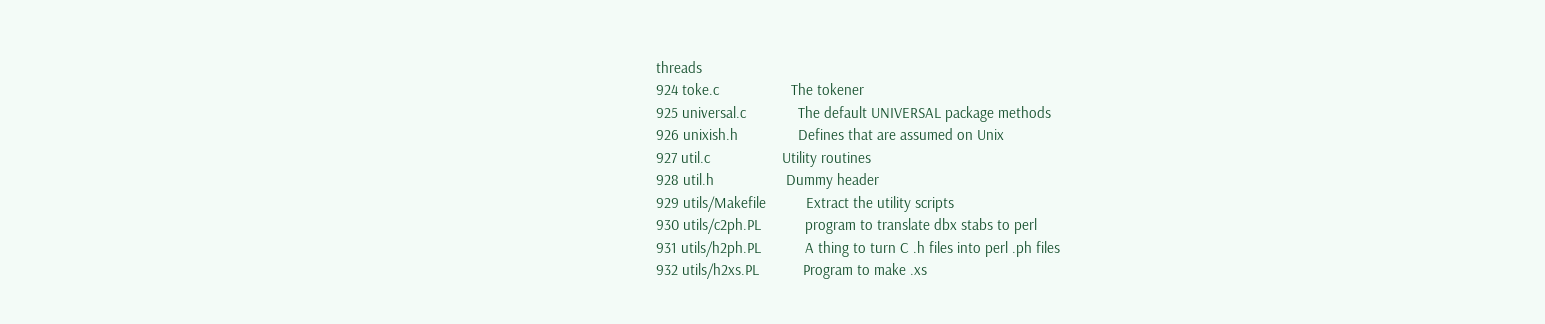threads
924 toke.c                  The tokener
925 universal.c             The default UNIVERSAL package methods
926 unixish.h               Defines that are assumed on Unix
927 util.c                  Utility routines
928 util.h                  Dummy header
929 utils/Makefile          Extract the utility scripts
930 utils/c2ph.PL           program to translate dbx stabs to perl
931 utils/h2ph.PL           A thing to turn C .h files into perl .ph files
932 utils/h2xs.PL           Program to make .xs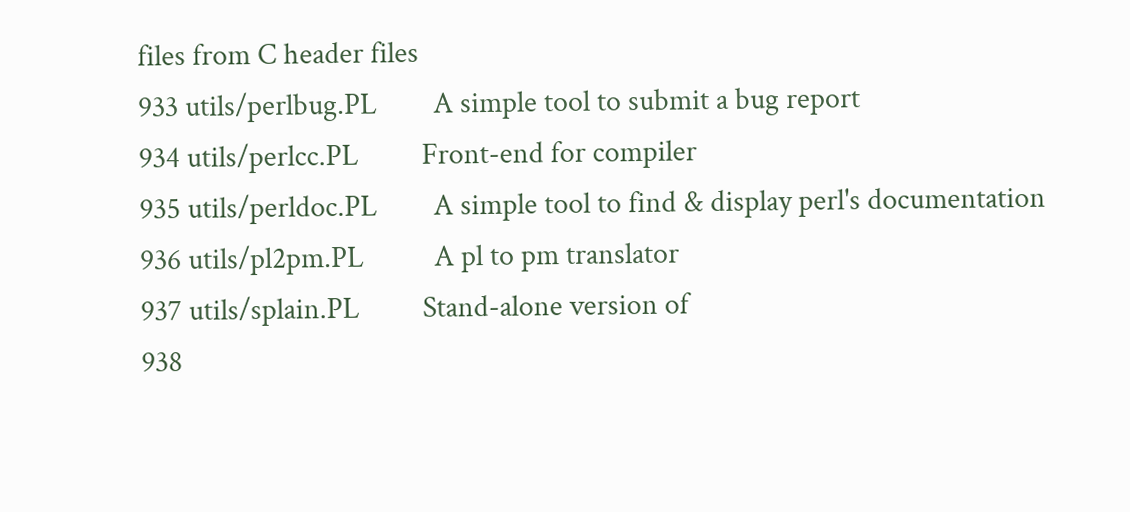files from C header files
933 utils/perlbug.PL        A simple tool to submit a bug report
934 utils/perlcc.PL         Front-end for compiler
935 utils/perldoc.PL        A simple tool to find & display perl's documentation
936 utils/pl2pm.PL          A pl to pm translator
937 utils/splain.PL         Stand-alone version of
938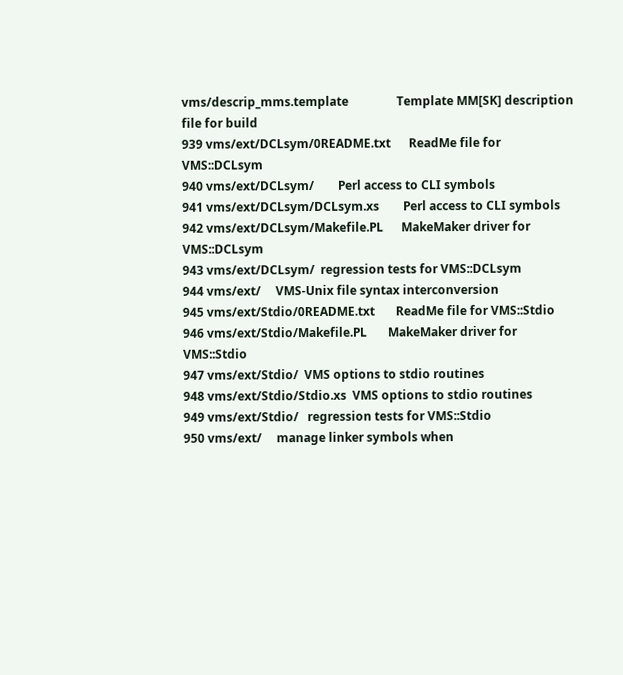vms/descrip_mms.template                Template MM[SK] description file for build
939 vms/ext/DCLsym/0README.txt      ReadMe file for VMS::DCLsym
940 vms/ext/DCLsym/        Perl access to CLI symbols
941 vms/ext/DCLsym/DCLsym.xs        Perl access to CLI symbols
942 vms/ext/DCLsym/Makefile.PL      MakeMaker driver for VMS::DCLsym
943 vms/ext/DCLsym/  regression tests for VMS::DCLsym
944 vms/ext/     VMS-Unix file syntax interconversion
945 vms/ext/Stdio/0README.txt       ReadMe file for VMS::Stdio
946 vms/ext/Stdio/Makefile.PL       MakeMaker driver for VMS::Stdio
947 vms/ext/Stdio/  VMS options to stdio routines
948 vms/ext/Stdio/Stdio.xs  VMS options to stdio routines
949 vms/ext/Stdio/   regression tests for VMS::Stdio
950 vms/ext/     manage linker symbols when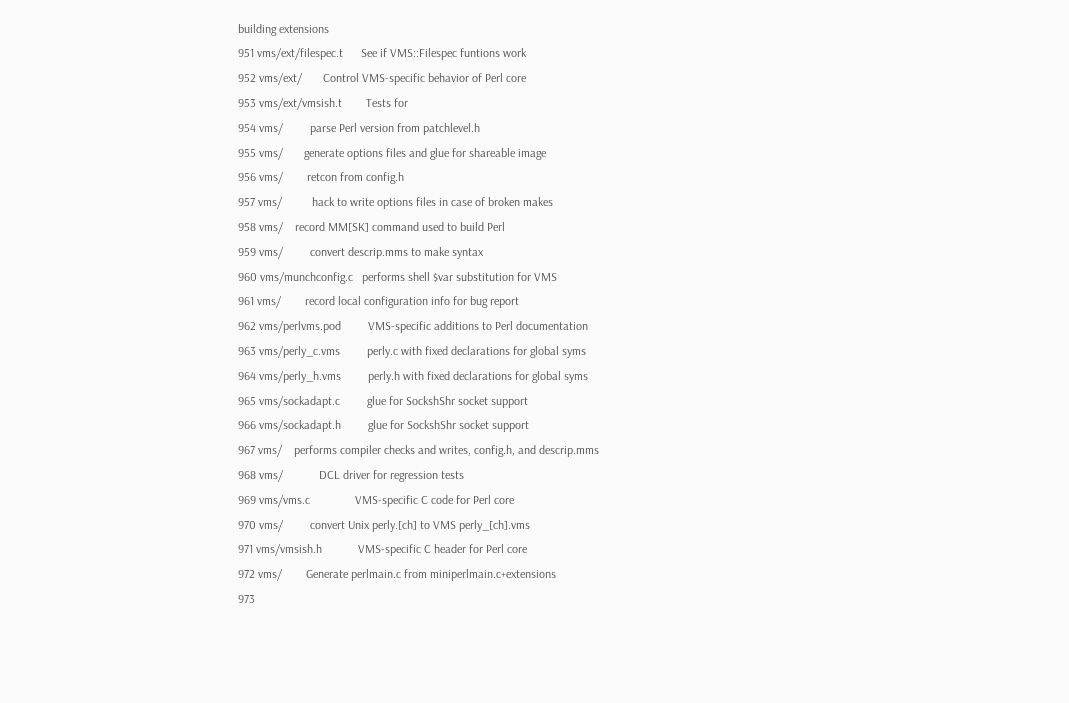building extensions
951 vms/ext/filespec.t      See if VMS::Filespec funtions work
952 vms/ext/       Control VMS-specific behavior of Perl core
953 vms/ext/vmsish.t        Tests for
954 vms/         parse Perl version from patchlevel.h
955 vms/       generate options files and glue for shareable image
956 vms/        retcon from config.h
957 vms/          hack to write options files in case of broken makes
958 vms/    record MM[SK] command used to build Perl
959 vms/         convert descrip.mms to make syntax
960 vms/munchconfig.c   performs shell $var substitution for VMS
961 vms/        record local configuration info for bug report
962 vms/perlvms.pod         VMS-specific additions to Perl documentation
963 vms/perly_c.vms         perly.c with fixed declarations for global syms
964 vms/perly_h.vms         perly.h with fixed declarations for global syms
965 vms/sockadapt.c         glue for SockshShr socket support
966 vms/sockadapt.h         glue for SockshShr socket support
967 vms/    performs compiler checks and writes, config.h, and descrip.mms
968 vms/            DCL driver for regression tests
969 vms/vms.c               VMS-specific C code for Perl core
970 vms/         convert Unix perly.[ch] to VMS perly_[ch].vms
971 vms/vmsish.h            VMS-specific C header for Perl core
972 vms/        Generate perlmain.c from miniperlmain.c+extensions
973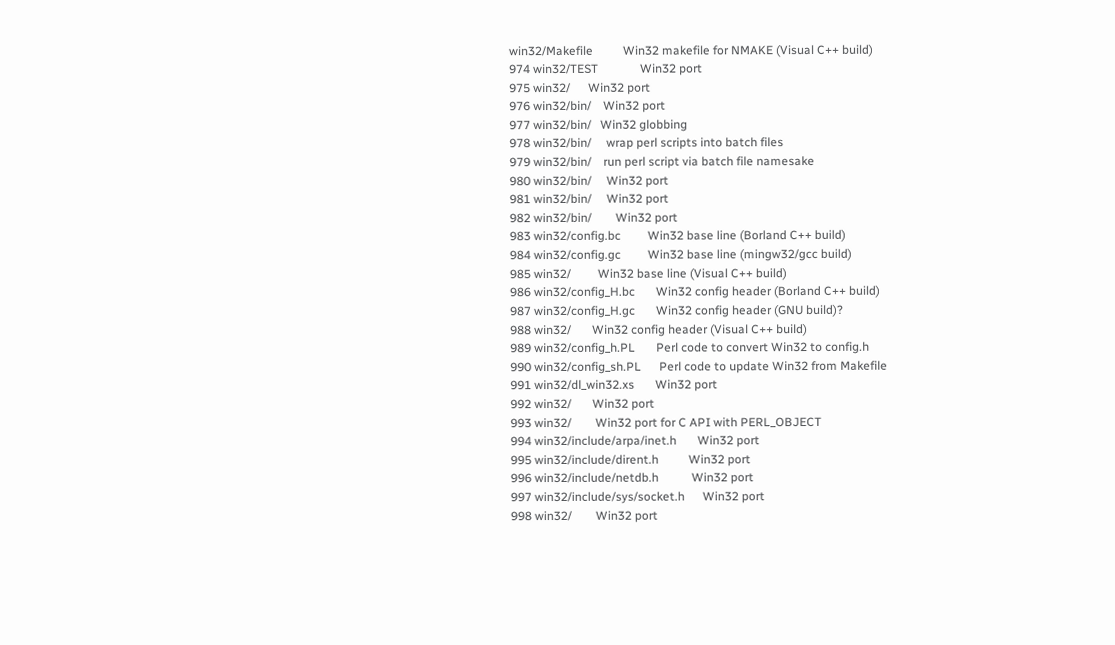win32/Makefile          Win32 makefile for NMAKE (Visual C++ build)
974 win32/TEST              Win32 port
975 win32/      Win32 port
976 win32/bin/    Win32 port
977 win32/bin/   Win32 globbing
978 win32/bin/     wrap perl scripts into batch files
979 win32/bin/    run perl script via batch file namesake
980 win32/bin/     Win32 port
981 win32/bin/     Win32 port
982 win32/bin/        Win32 port
983 win32/config.bc         Win32 base line (Borland C++ build)
984 win32/config.gc         Win32 base line (mingw32/gcc build)
985 win32/         Win32 base line (Visual C++ build)
986 win32/config_H.bc       Win32 config header (Borland C++ build)
987 win32/config_H.gc       Win32 config header (GNU build)?
988 win32/       Win32 config header (Visual C++ build)
989 win32/config_h.PL       Perl code to convert Win32 to config.h
990 win32/config_sh.PL      Perl code to update Win32 from Makefile
991 win32/dl_win32.xs       Win32 port
992 win32/       Win32 port
993 win32/        Win32 port for C API with PERL_OBJECT
994 win32/include/arpa/inet.h       Win32 port
995 win32/include/dirent.h          Win32 port
996 win32/include/netdb.h           Win32 port
997 win32/include/sys/socket.h      Win32 port
998 win32/        Win32 port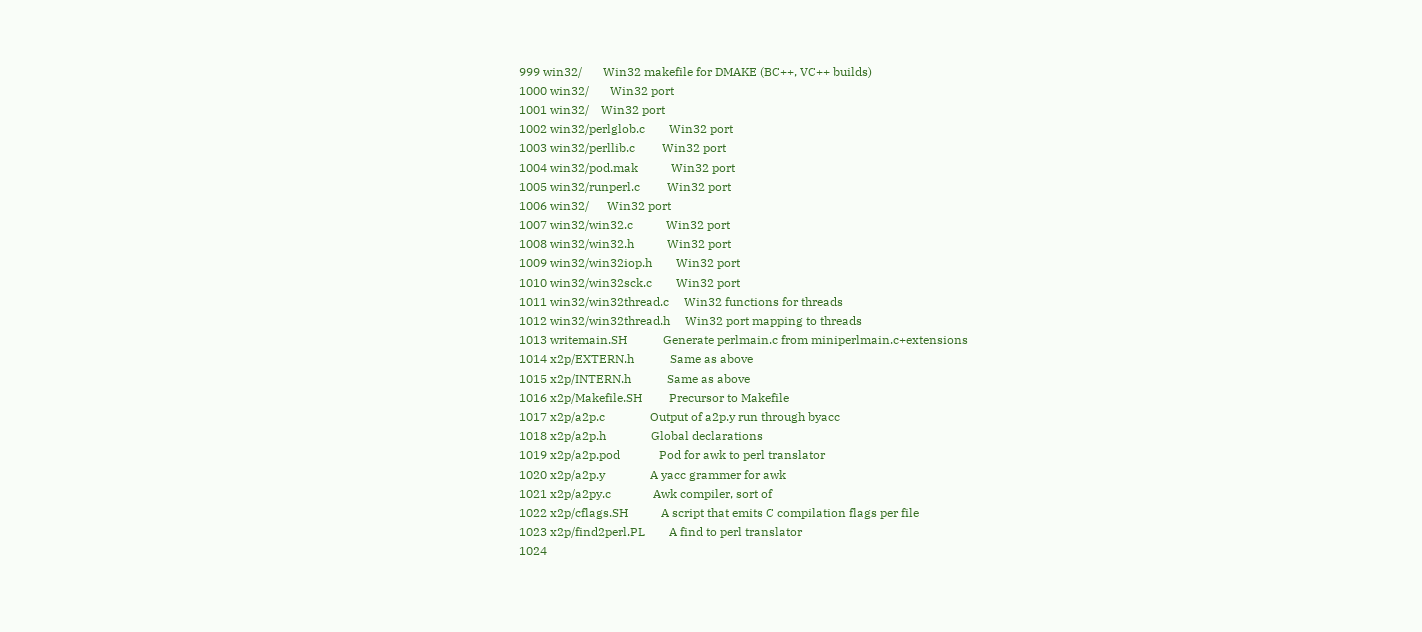999 win32/       Win32 makefile for DMAKE (BC++, VC++ builds)
1000 win32/       Win32 port
1001 win32/    Win32 port
1002 win32/perlglob.c        Win32 port
1003 win32/perllib.c         Win32 port
1004 win32/pod.mak           Win32 port
1005 win32/runperl.c         Win32 port
1006 win32/      Win32 port
1007 win32/win32.c           Win32 port
1008 win32/win32.h           Win32 port
1009 win32/win32iop.h        Win32 port
1010 win32/win32sck.c        Win32 port
1011 win32/win32thread.c     Win32 functions for threads
1012 win32/win32thread.h     Win32 port mapping to threads
1013 writemain.SH            Generate perlmain.c from miniperlmain.c+extensions
1014 x2p/EXTERN.h            Same as above
1015 x2p/INTERN.h            Same as above
1016 x2p/Makefile.SH         Precursor to Makefile
1017 x2p/a2p.c               Output of a2p.y run through byacc
1018 x2p/a2p.h               Global declarations
1019 x2p/a2p.pod             Pod for awk to perl translator
1020 x2p/a2p.y               A yacc grammer for awk
1021 x2p/a2py.c              Awk compiler, sort of
1022 x2p/cflags.SH           A script that emits C compilation flags per file
1023 x2p/find2perl.PL        A find to perl translator
1024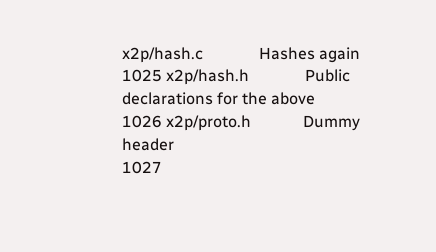x2p/hash.c              Hashes again
1025 x2p/hash.h              Public declarations for the above
1026 x2p/proto.h             Dummy header
1027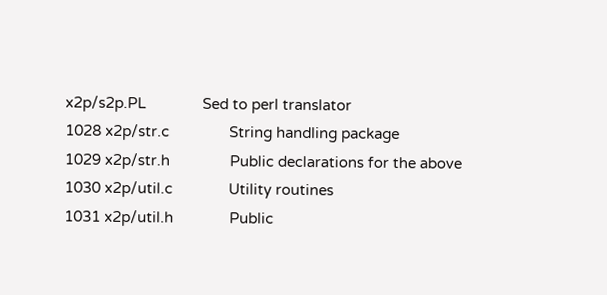x2p/s2p.PL              Sed to perl translator
1028 x2p/str.c               String handling package
1029 x2p/str.h               Public declarations for the above
1030 x2p/util.c              Utility routines
1031 x2p/util.h              Public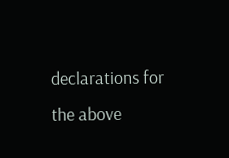declarations for the above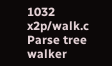1032 x2p/walk.c              Parse tree walker